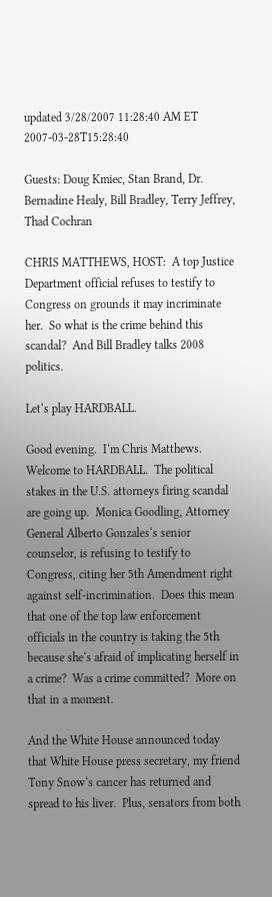updated 3/28/2007 11:28:40 AM ET 2007-03-28T15:28:40

Guests: Doug Kmiec, Stan Brand, Dr. Bernadine Healy, Bill Bradley, Terry Jeffrey, Thad Cochran

CHRIS MATTHEWS, HOST:  A top Justice Department official refuses to testify to Congress on grounds it may incriminate her.  So what is the crime behind this scandal?  And Bill Bradley talks 2008 politics.

Let‘s play HARDBALL.

Good evening.  I‘m Chris Matthews.  Welcome to HARDBALL.  The political stakes in the U.S. attorneys firing scandal are going up.  Monica Goodling, Attorney General Alberto Gonzales‘s senior counselor, is refusing to testify to Congress, citing her 5th Amendment right against self-incrimination.  Does this mean that one of the top law enforcement officials in the country is taking the 5th because she‘s afraid of implicating herself in a crime?  Was a crime committed?  More on that in a moment.

And the White House announced today that White House press secretary, my friend Tony Snow‘s cancer has returned and spread to his liver.  Plus, senators from both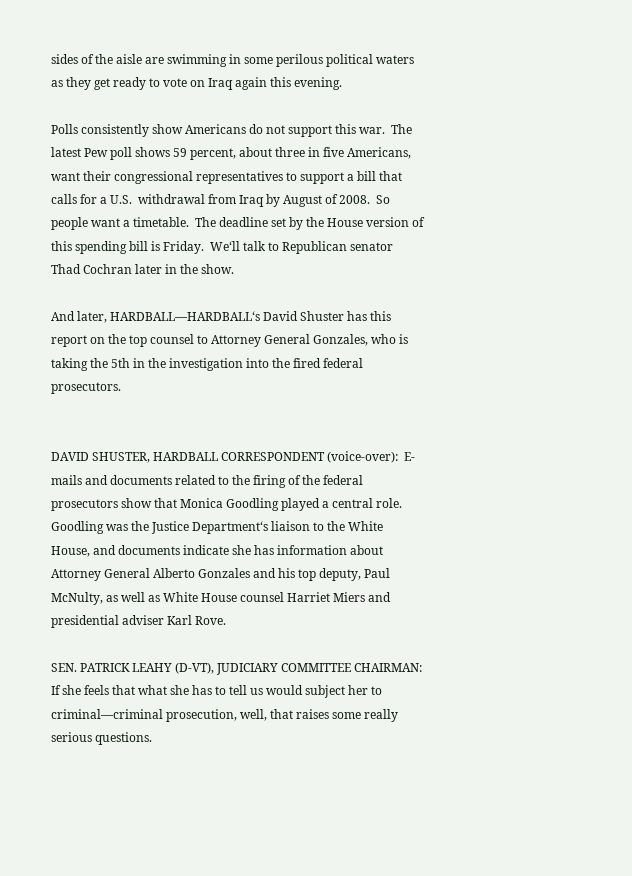sides of the aisle are swimming in some perilous political waters as they get ready to vote on Iraq again this evening.

Polls consistently show Americans do not support this war.  The latest Pew poll shows 59 percent, about three in five Americans, want their congressional representatives to support a bill that calls for a U.S.  withdrawal from Iraq by August of 2008.  So people want a timetable.  The deadline set by the House version of this spending bill is Friday.  We‘ll talk to Republican senator Thad Cochran later in the show.

And later, HARDBALL—HARDBALL‘s David Shuster has this report on the top counsel to Attorney General Gonzales, who is taking the 5th in the investigation into the fired federal prosecutors.


DAVID SHUSTER, HARDBALL CORRESPONDENT (voice-over):  E-mails and documents related to the firing of the federal prosecutors show that Monica Goodling played a central role.  Goodling was the Justice Department‘s liaison to the White House, and documents indicate she has information about Attorney General Alberto Gonzales and his top deputy, Paul McNulty, as well as White House counsel Harriet Miers and presidential adviser Karl Rove.

SEN. PATRICK LEAHY (D-VT), JUDICIARY COMMITTEE CHAIRMAN:  If she feels that what she has to tell us would subject her to criminal—criminal prosecution, well, that raises some really serious questions.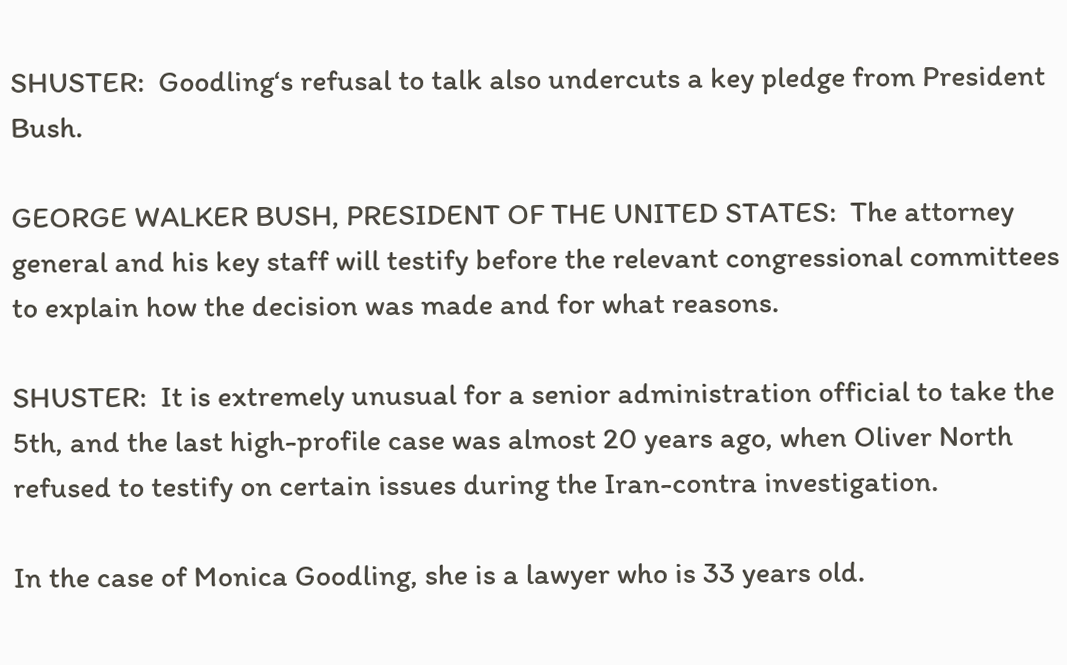SHUSTER:  Goodling‘s refusal to talk also undercuts a key pledge from President Bush.

GEORGE WALKER BUSH, PRESIDENT OF THE UNITED STATES:  The attorney general and his key staff will testify before the relevant congressional committees to explain how the decision was made and for what reasons.

SHUSTER:  It is extremely unusual for a senior administration official to take the 5th, and the last high-profile case was almost 20 years ago, when Oliver North refused to testify on certain issues during the Iran-contra investigation.

In the case of Monica Goodling, she is a lawyer who is 33 years old.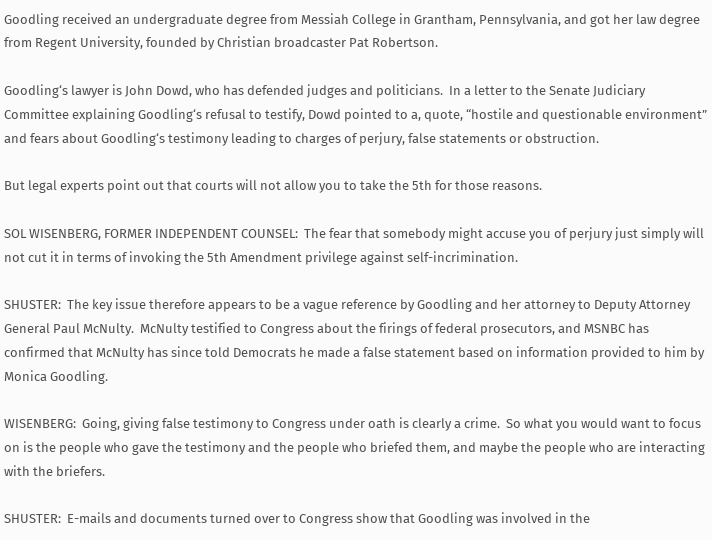Goodling received an undergraduate degree from Messiah College in Grantham, Pennsylvania, and got her law degree from Regent University, founded by Christian broadcaster Pat Robertson.

Goodling‘s lawyer is John Dowd, who has defended judges and politicians.  In a letter to the Senate Judiciary Committee explaining Goodling‘s refusal to testify, Dowd pointed to a, quote, “hostile and questionable environment” and fears about Goodling‘s testimony leading to charges of perjury, false statements or obstruction.

But legal experts point out that courts will not allow you to take the 5th for those reasons.

SOL WISENBERG, FORMER INDEPENDENT COUNSEL:  The fear that somebody might accuse you of perjury just simply will not cut it in terms of invoking the 5th Amendment privilege against self-incrimination.

SHUSTER:  The key issue therefore appears to be a vague reference by Goodling and her attorney to Deputy Attorney General Paul McNulty.  McNulty testified to Congress about the firings of federal prosecutors, and MSNBC has confirmed that McNulty has since told Democrats he made a false statement based on information provided to him by Monica Goodling.

WISENBERG:  Going, giving false testimony to Congress under oath is clearly a crime.  So what you would want to focus on is the people who gave the testimony and the people who briefed them, and maybe the people who are interacting with the briefers.

SHUSTER:  E-mails and documents turned over to Congress show that Goodling was involved in the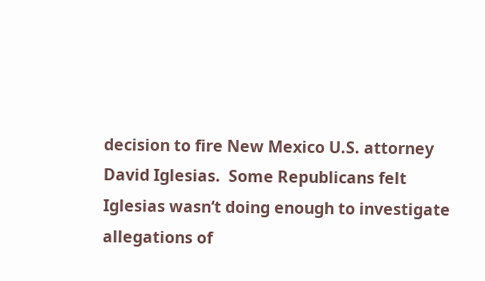decision to fire New Mexico U.S. attorney David Iglesias.  Some Republicans felt Iglesias wasn‘t doing enough to investigate allegations of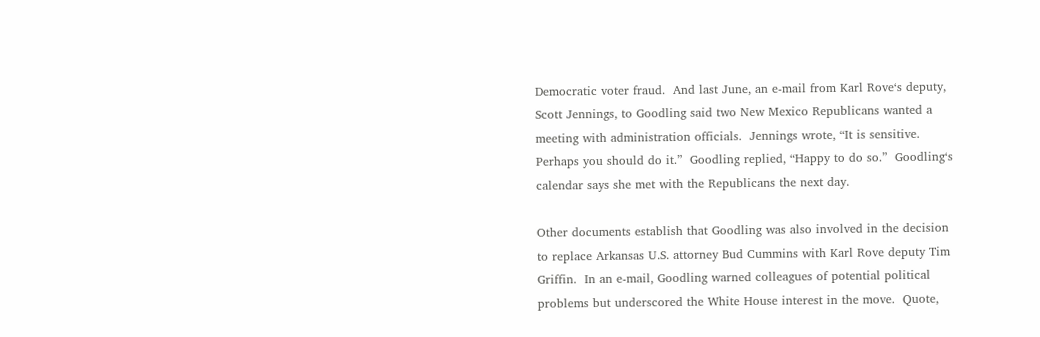Democratic voter fraud.  And last June, an e-mail from Karl Rove‘s deputy, Scott Jennings, to Goodling said two New Mexico Republicans wanted a meeting with administration officials.  Jennings wrote, “It is sensitive.  Perhaps you should do it.”  Goodling replied, “Happy to do so.”  Goodling‘s calendar says she met with the Republicans the next day.

Other documents establish that Goodling was also involved in the decision to replace Arkansas U.S. attorney Bud Cummins with Karl Rove deputy Tim Griffin.  In an e-mail, Goodling warned colleagues of potential political problems but underscored the White House interest in the move.  Quote,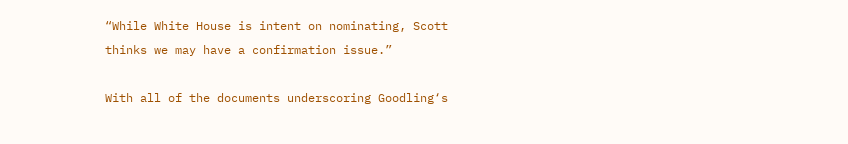“While White House is intent on nominating, Scott thinks we may have a confirmation issue.”

With all of the documents underscoring Goodling‘s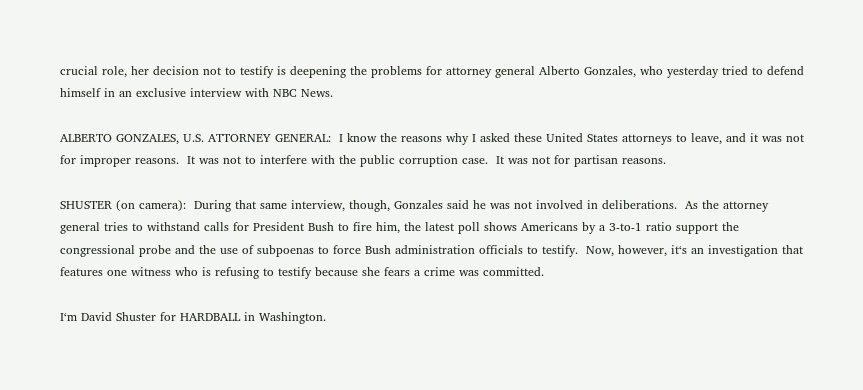crucial role, her decision not to testify is deepening the problems for attorney general Alberto Gonzales, who yesterday tried to defend himself in an exclusive interview with NBC News.

ALBERTO GONZALES, U.S. ATTORNEY GENERAL:  I know the reasons why I asked these United States attorneys to leave, and it was not for improper reasons.  It was not to interfere with the public corruption case.  It was not for partisan reasons.

SHUSTER (on camera):  During that same interview, though, Gonzales said he was not involved in deliberations.  As the attorney general tries to withstand calls for President Bush to fire him, the latest poll shows Americans by a 3-to-1 ratio support the congressional probe and the use of subpoenas to force Bush administration officials to testify.  Now, however, it‘s an investigation that features one witness who is refusing to testify because she fears a crime was committed.

I‘m David Shuster for HARDBALL in Washington.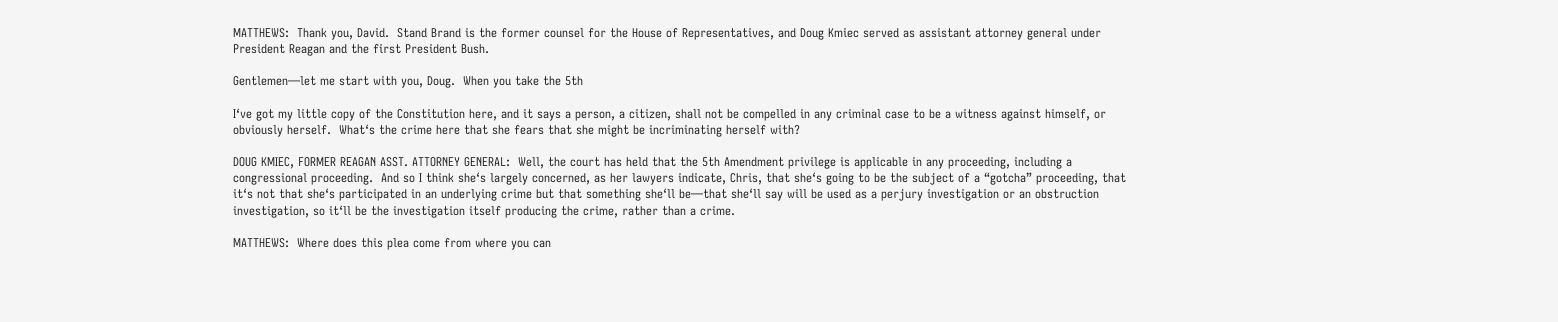MATTHEWS:  Thank you, David.  Stand Brand is the former counsel for the House of Representatives, and Doug Kmiec served as assistant attorney general under President Reagan and the first President Bush.

Gentlemen—let me start with you, Doug.  When you take the 5th

I‘ve got my little copy of the Constitution here, and it says a person, a citizen, shall not be compelled in any criminal case to be a witness against himself, or obviously herself.  What‘s the crime here that she fears that she might be incriminating herself with?

DOUG KMIEC, FORMER REAGAN ASST. ATTORNEY GENERAL:  Well, the court has held that the 5th Amendment privilege is applicable in any proceeding, including a congressional proceeding.  And so I think she‘s largely concerned, as her lawyers indicate, Chris, that she‘s going to be the subject of a “gotcha” proceeding, that it‘s not that she‘s participated in an underlying crime but that something she‘ll be—that she‘ll say will be used as a perjury investigation or an obstruction investigation, so it‘ll be the investigation itself producing the crime, rather than a crime.

MATTHEWS:  Where does this plea come from where you can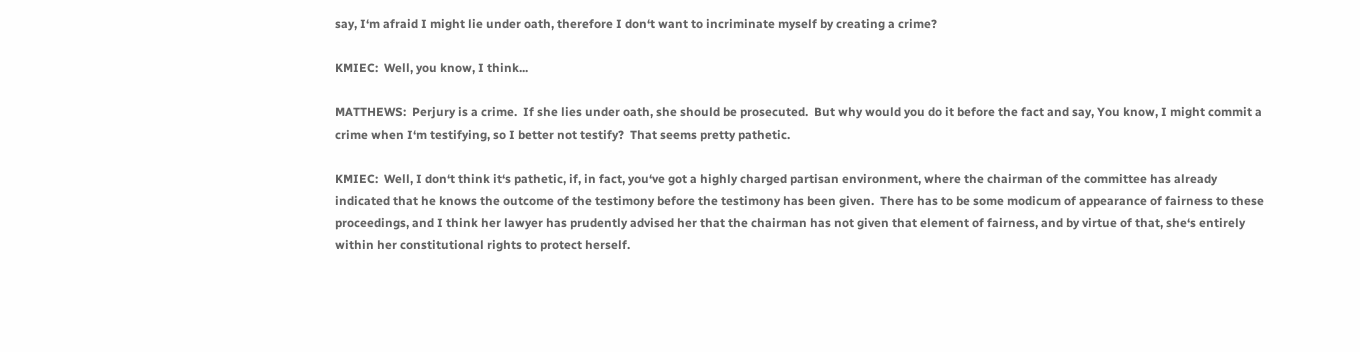say, I‘m afraid I might lie under oath, therefore I don‘t want to incriminate myself by creating a crime?

KMIEC:  Well, you know, I think...

MATTHEWS:  Perjury is a crime.  If she lies under oath, she should be prosecuted.  But why would you do it before the fact and say, You know, I might commit a crime when I‘m testifying, so I better not testify?  That seems pretty pathetic.

KMIEC:  Well, I don‘t think it‘s pathetic, if, in fact, you‘ve got a highly charged partisan environment, where the chairman of the committee has already indicated that he knows the outcome of the testimony before the testimony has been given.  There has to be some modicum of appearance of fairness to these proceedings, and I think her lawyer has prudently advised her that the chairman has not given that element of fairness, and by virtue of that, she‘s entirely within her constitutional rights to protect herself.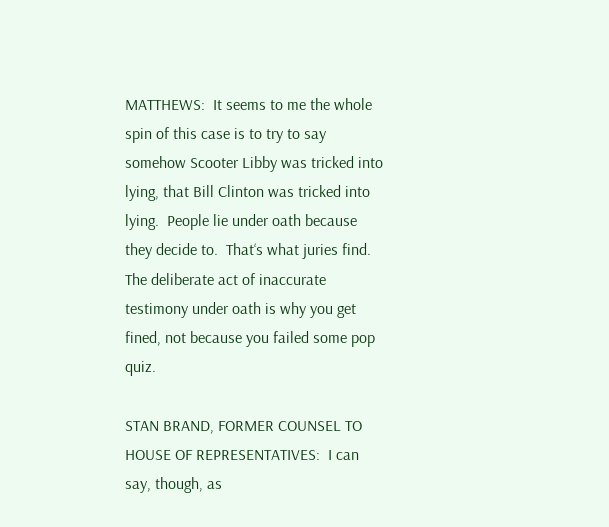MATTHEWS:  It seems to me the whole spin of this case is to try to say somehow Scooter Libby was tricked into lying, that Bill Clinton was tricked into lying.  People lie under oath because they decide to.  That‘s what juries find.  The deliberate act of inaccurate testimony under oath is why you get fined, not because you failed some pop quiz.

STAN BRAND, FORMER COUNSEL TO HOUSE OF REPRESENTATIVES:  I can say, though, as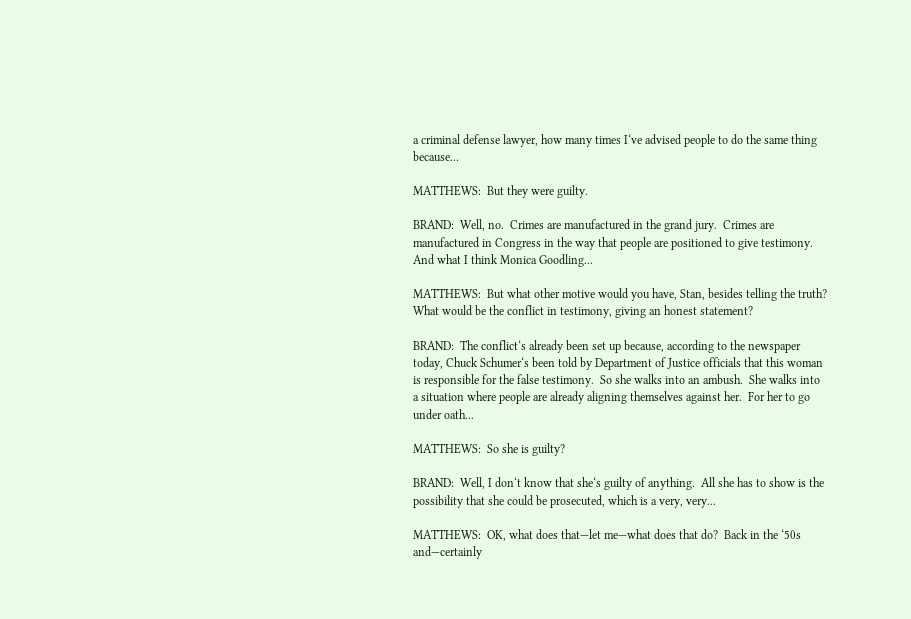a criminal defense lawyer, how many times I‘ve advised people to do the same thing because...

MATTHEWS:  But they were guilty.

BRAND:  Well, no.  Crimes are manufactured in the grand jury.  Crimes are manufactured in Congress in the way that people are positioned to give testimony.  And what I think Monica Goodling...

MATTHEWS:  But what other motive would you have, Stan, besides telling the truth?  What would be the conflict in testimony, giving an honest statement?

BRAND:  The conflict‘s already been set up because, according to the newspaper today, Chuck Schumer‘s been told by Department of Justice officials that this woman is responsible for the false testimony.  So she walks into an ambush.  She walks into a situation where people are already aligning themselves against her.  For her to go under oath...

MATTHEWS:  So she is guilty?

BRAND:  Well, I don‘t know that she‘s guilty of anything.  All she has to show is the possibility that she could be prosecuted, which is a very, very...

MATTHEWS:  OK, what does that—let me—what does that do?  Back in the ‘50s and—certainly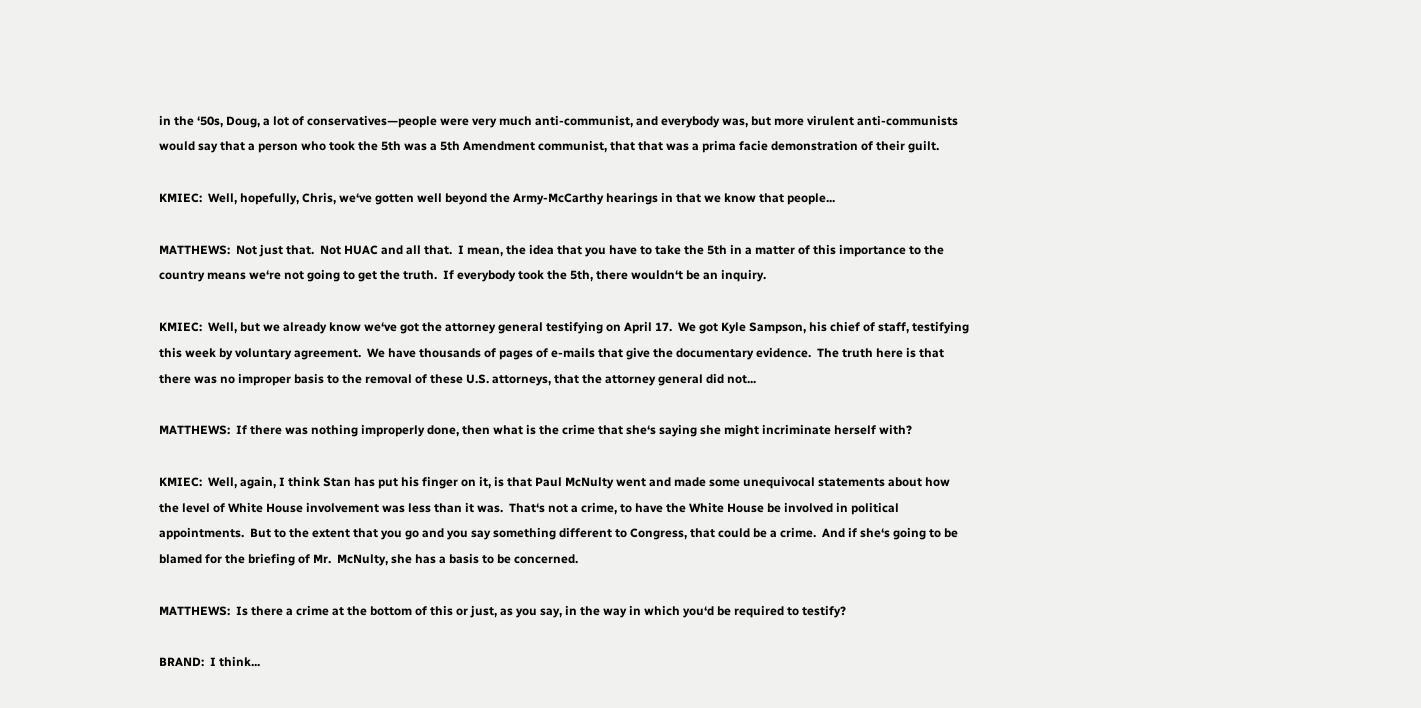in the ‘50s, Doug, a lot of conservatives—people were very much anti-communist, and everybody was, but more virulent anti-communists would say that a person who took the 5th was a 5th Amendment communist, that that was a prima facie demonstration of their guilt.

KMIEC:  Well, hopefully, Chris, we‘ve gotten well beyond the Army-McCarthy hearings in that we know that people...

MATTHEWS:  Not just that.  Not HUAC and all that.  I mean, the idea that you have to take the 5th in a matter of this importance to the country means we‘re not going to get the truth.  If everybody took the 5th, there wouldn‘t be an inquiry.

KMIEC:  Well, but we already know we‘ve got the attorney general testifying on April 17.  We got Kyle Sampson, his chief of staff, testifying this week by voluntary agreement.  We have thousands of pages of e-mails that give the documentary evidence.  The truth here is that there was no improper basis to the removal of these U.S. attorneys, that the attorney general did not...

MATTHEWS:  If there was nothing improperly done, then what is the crime that she‘s saying she might incriminate herself with?

KMIEC:  Well, again, I think Stan has put his finger on it, is that Paul McNulty went and made some unequivocal statements about how the level of White House involvement was less than it was.  That‘s not a crime, to have the White House be involved in political appointments.  But to the extent that you go and you say something different to Congress, that could be a crime.  And if she‘s going to be blamed for the briefing of Mr.  McNulty, she has a basis to be concerned.

MATTHEWS:  Is there a crime at the bottom of this or just, as you say, in the way in which you‘d be required to testify?

BRAND:  I think...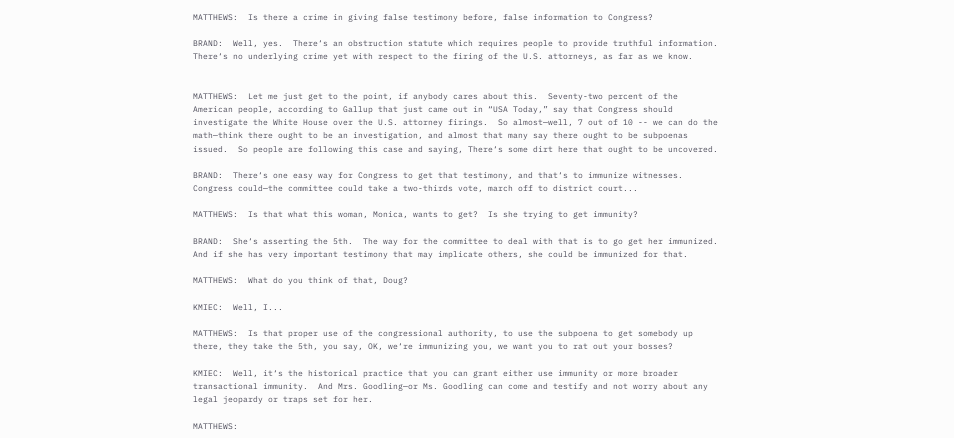MATTHEWS:  Is there a crime in giving false testimony before, false information to Congress?

BRAND:  Well, yes.  There‘s an obstruction statute which requires people to provide truthful information.  There‘s no underlying crime yet with respect to the firing of the U.S. attorneys, as far as we know.


MATTHEWS:  Let me just get to the point, if anybody cares about this.  Seventy-two percent of the American people, according to Gallup that just came out in “USA Today,” say that Congress should investigate the White House over the U.S. attorney firings.  So almost—well, 7 out of 10 -- we can do the math—think there ought to be an investigation, and almost that many say there ought to be subpoenas issued.  So people are following this case and saying, There‘s some dirt here that ought to be uncovered.

BRAND:  There‘s one easy way for Congress to get that testimony, and that‘s to immunize witnesses.  Congress could—the committee could take a two-thirds vote, march off to district court...

MATTHEWS:  Is that what this woman, Monica, wants to get?  Is she trying to get immunity?

BRAND:  She‘s asserting the 5th.  The way for the committee to deal with that is to go get her immunized.  And if she has very important testimony that may implicate others, she could be immunized for that.

MATTHEWS:  What do you think of that, Doug?

KMIEC:  Well, I...

MATTHEWS:  Is that proper use of the congressional authority, to use the subpoena to get somebody up there, they take the 5th, you say, OK, we‘re immunizing you, we want you to rat out your bosses?

KMIEC:  Well, it‘s the historical practice that you can grant either use immunity or more broader transactional immunity.  And Mrs. Goodling—or Ms. Goodling can come and testify and not worry about any legal jeopardy or traps set for her.

MATTHEWS: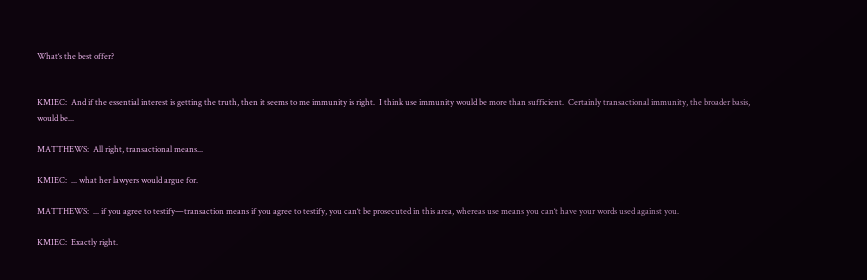What‘s the best offer?


KMIEC:  And if the essential interest is getting the truth, then it seems to me immunity is right.  I think use immunity would be more than sufficient.  Certainly transactional immunity, the broader basis, would be...

MATTHEWS:  All right, transactional means...

KMIEC:  ... what her lawyers would argue for.

MATTHEWS:  ... if you agree to testify—transaction means if you agree to testify, you can‘t be prosecuted in this area, whereas use means you can‘t have your words used against you.

KMIEC:  Exactly right.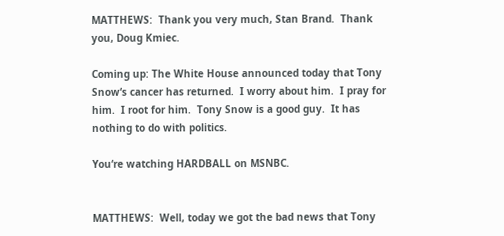MATTHEWS:  Thank you very much, Stan Brand.  Thank you, Doug Kmiec.

Coming up: The White House announced today that Tony Snow‘s cancer has returned.  I worry about him.  I pray for him.  I root for him.  Tony Snow is a good guy.  It has nothing to do with politics.

You‘re watching HARDBALL on MSNBC.


MATTHEWS:  Well, today we got the bad news that Tony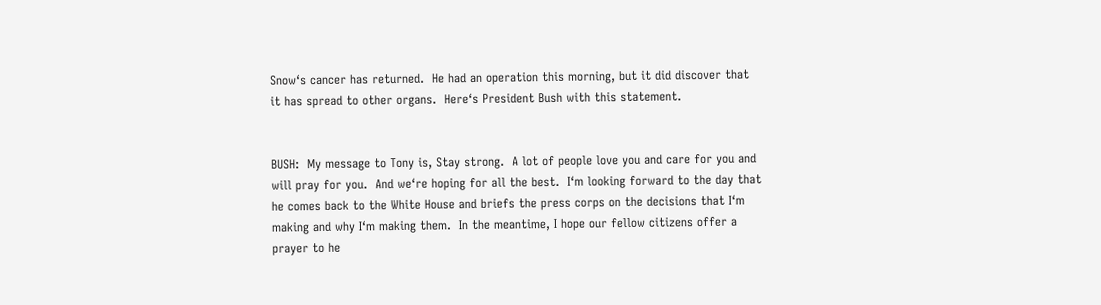Snow‘s cancer has returned.  He had an operation this morning, but it did discover that it has spread to other organs.  Here‘s President Bush with this statement.


BUSH:  My message to Tony is, Stay strong.  A lot of people love you and care for you and will pray for you.  And we‘re hoping for all the best.  I‘m looking forward to the day that he comes back to the White House and briefs the press corps on the decisions that I‘m making and why I‘m making them.  In the meantime, I hope our fellow citizens offer a prayer to he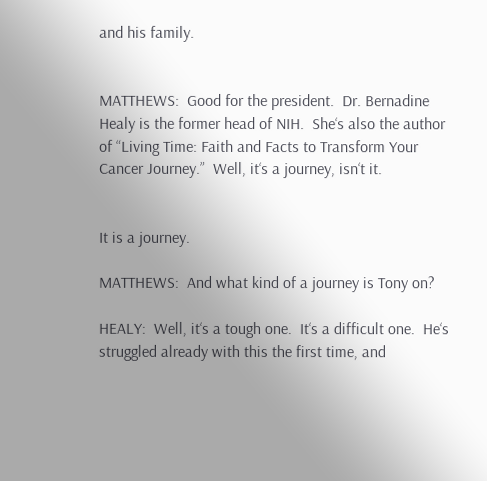and his family.


MATTHEWS:  Good for the president.  Dr. Bernadine Healy is the former head of NIH.  She‘s also the author of “Living Time: Faith and Facts to Transform Your Cancer Journey.”  Well, it‘s a journey, isn‘t it.


It is a journey.

MATTHEWS:  And what kind of a journey is Tony on?

HEALY:  Well, it‘s a tough one.  It‘s a difficult one.  He‘s struggled already with this the first time, and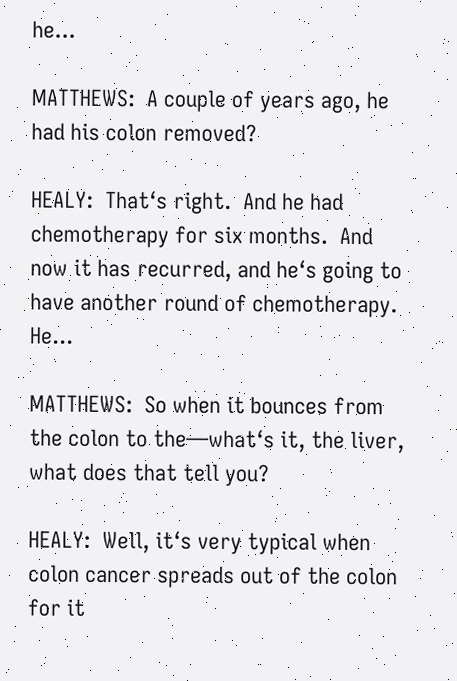he...

MATTHEWS:  A couple of years ago, he had his colon removed?

HEALY:  That‘s right.  And he had chemotherapy for six months.  And now it has recurred, and he‘s going to have another round of chemotherapy.  He...

MATTHEWS:  So when it bounces from the colon to the—what‘s it, the liver, what does that tell you?

HEALY:  Well, it‘s very typical when colon cancer spreads out of the colon for it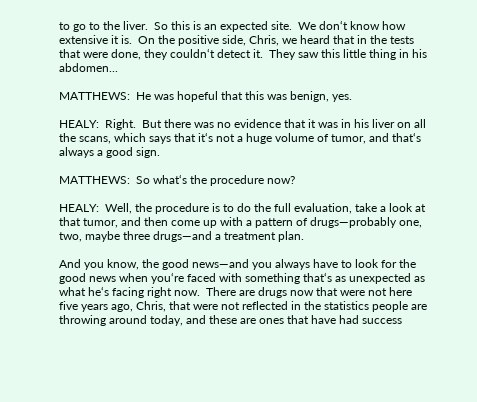to go to the liver.  So this is an expected site.  We don‘t know how extensive it is.  On the positive side, Chris, we heard that in the tests that were done, they couldn‘t detect it.  They saw this little thing in his abdomen...

MATTHEWS:  He was hopeful that this was benign, yes.

HEALY:  Right.  But there was no evidence that it was in his liver on all the scans, which says that it‘s not a huge volume of tumor, and that‘s always a good sign.

MATTHEWS:  So what‘s the procedure now?

HEALY:  Well, the procedure is to do the full evaluation, take a look at that tumor, and then come up with a pattern of drugs—probably one, two, maybe three drugs—and a treatment plan.

And you know, the good news—and you always have to look for the good news when you‘re faced with something that‘s as unexpected as what he‘s facing right now.  There are drugs now that were not here five years ago, Chris, that were not reflected in the statistics people are throwing around today, and these are ones that have had success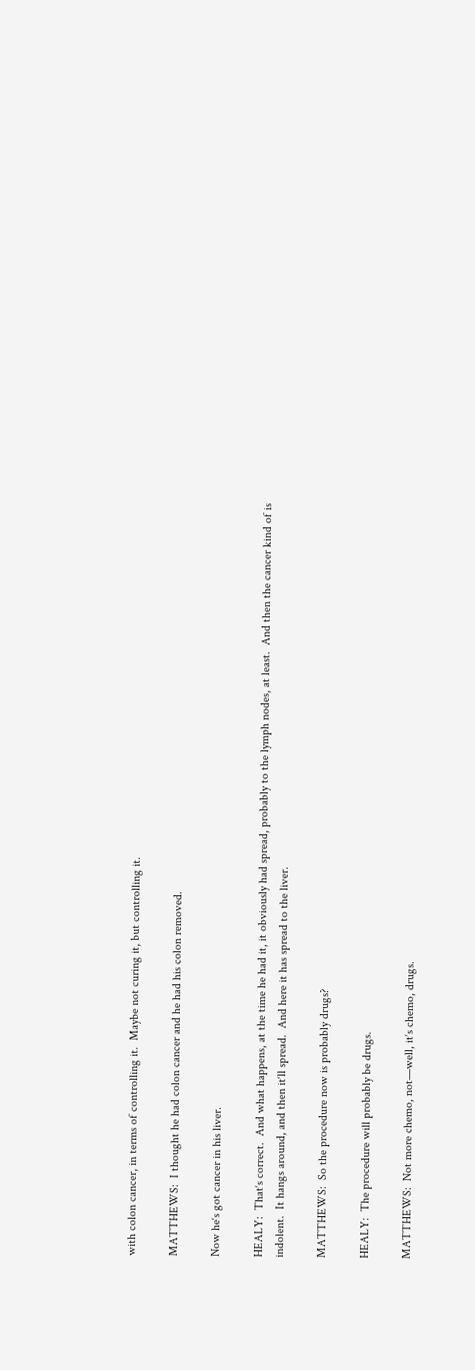with colon cancer, in terms of controlling it.  Maybe not curing it, but controlling it.

MATTHEWS:  I thought he had colon cancer and he had his colon removed.

Now he‘s got cancer in his liver.

HEALY:  That‘s correct.  And what happens, at the time he had it, it obviously had spread, probably to the lymph nodes, at least.  And then the cancer kind of is indolent.  It hangs around, and then it‘ll spread.  And here it has spread to the liver.

MATTHEWS:  So the procedure now is probably drugs?

HEALY:  The procedure will probably be drugs.

MATTHEWS:  Not more chemo, not—well, it‘s chemo, drugs.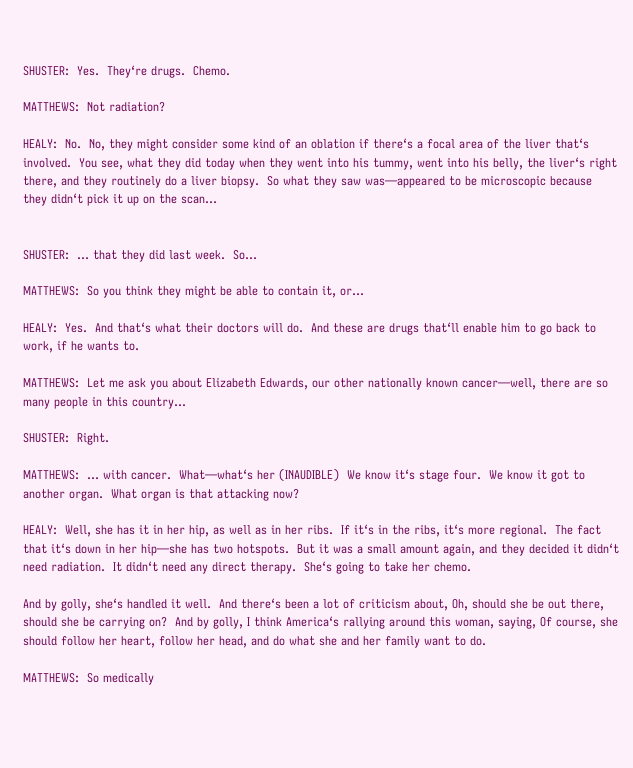SHUSTER:  Yes.  They‘re drugs.  Chemo.

MATTHEWS:  Not radiation?

HEALY:  No.  No, they might consider some kind of an oblation if there‘s a focal area of the liver that‘s involved.  You see, what they did today when they went into his tummy, went into his belly, the liver‘s right there, and they routinely do a liver biopsy.  So what they saw was—appeared to be microscopic because they didn‘t pick it up on the scan...


SHUSTER:  ... that they did last week.  So...

MATTHEWS:  So you think they might be able to contain it, or...

HEALY:  Yes.  And that‘s what their doctors will do.  And these are drugs that‘ll enable him to go back to work, if he wants to.

MATTHEWS:  Let me ask you about Elizabeth Edwards, our other nationally known cancer—well, there are so many people in this country...

SHUSTER:  Right.

MATTHEWS:  ... with cancer.  What—what‘s her (INAUDIBLE)  We know it‘s stage four.  We know it got to another organ.  What organ is that attacking now?

HEALY:  Well, she has it in her hip, as well as in her ribs.  If it‘s in the ribs, it‘s more regional.  The fact that it‘s down in her hip—she has two hotspots.  But it was a small amount again, and they decided it didn‘t need radiation.  It didn‘t need any direct therapy.  She‘s going to take her chemo.

And by golly, she‘s handled it well.  And there‘s been a lot of criticism about, Oh, should she be out there, should she be carrying on?  And by golly, I think America‘s rallying around this woman, saying, Of course, she should follow her heart, follow her head, and do what she and her family want to do.

MATTHEWS:  So medically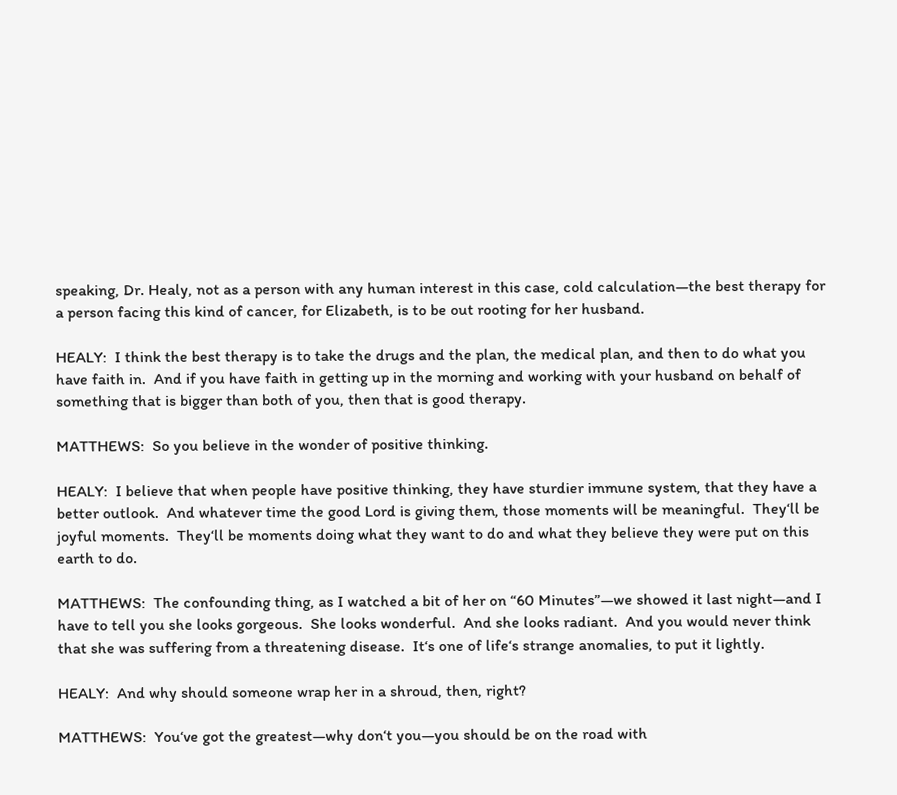speaking, Dr. Healy, not as a person with any human interest in this case, cold calculation—the best therapy for a person facing this kind of cancer, for Elizabeth, is to be out rooting for her husband.

HEALY:  I think the best therapy is to take the drugs and the plan, the medical plan, and then to do what you have faith in.  And if you have faith in getting up in the morning and working with your husband on behalf of something that is bigger than both of you, then that is good therapy.

MATTHEWS:  So you believe in the wonder of positive thinking.

HEALY:  I believe that when people have positive thinking, they have sturdier immune system, that they have a better outlook.  And whatever time the good Lord is giving them, those moments will be meaningful.  They‘ll be joyful moments.  They‘ll be moments doing what they want to do and what they believe they were put on this earth to do.

MATTHEWS:  The confounding thing, as I watched a bit of her on “60 Minutes”—we showed it last night—and I have to tell you she looks gorgeous.  She looks wonderful.  And she looks radiant.  And you would never think that she was suffering from a threatening disease.  It‘s one of life‘s strange anomalies, to put it lightly.

HEALY:  And why should someone wrap her in a shroud, then, right?

MATTHEWS:  You‘ve got the greatest—why don‘t you—you should be on the road with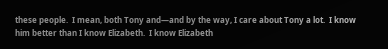these people.  I mean, both Tony and—and by the way, I care about Tony a lot.  I know him better than I know Elizabeth.  I know Elizabeth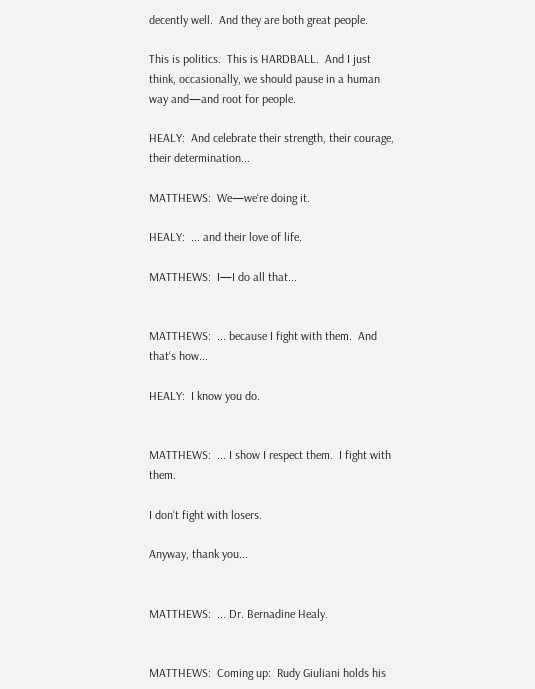decently well.  And they are both great people.

This is politics.  This is HARDBALL.  And I just think, occasionally, we should pause in a human way and—and root for people.

HEALY:  And celebrate their strength, their courage, their determination...

MATTHEWS:  We—we‘re doing it.

HEALY:  ... and their love of life.

MATTHEWS:  I—I do all that...


MATTHEWS:  ... because I fight with them.  And that‘s how...

HEALY:  I know you do.


MATTHEWS:  ... I show I respect them.  I fight with them.

I don‘t fight with losers.

Anyway, thank you...


MATTHEWS:  ... Dr. Bernadine Healy.


MATTHEWS:  Coming up:  Rudy Giuliani holds his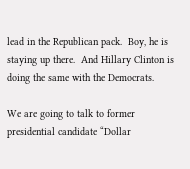lead in the Republican pack.  Boy, he is staying up there.  And Hillary Clinton is doing the same with the Democrats.

We are going to talk to former presidential candidate “Dollar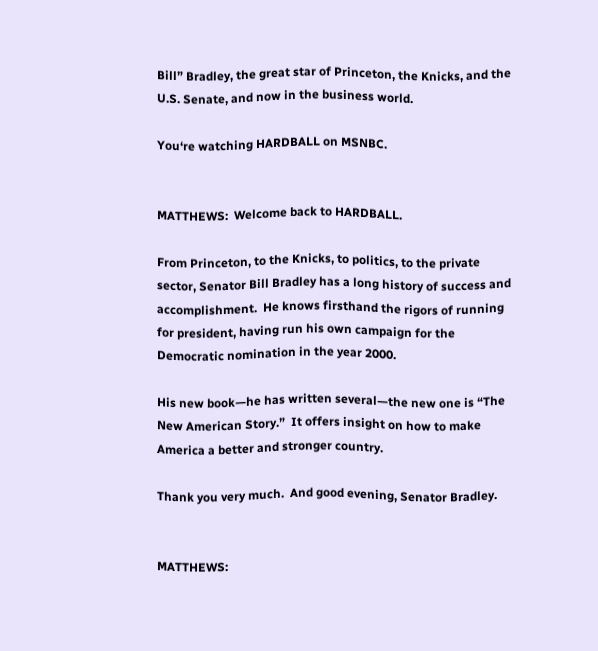Bill” Bradley, the great star of Princeton, the Knicks, and the U.S. Senate, and now in the business world.

You‘re watching HARDBALL on MSNBC.


MATTHEWS:  Welcome back to HARDBALL.

From Princeton, to the Knicks, to politics, to the private sector, Senator Bill Bradley has a long history of success and accomplishment.  He knows firsthand the rigors of running for president, having run his own campaign for the Democratic nomination in the year 2000.

His new book—he has written several—the new one is “The New American Story.”  It offers insight on how to make America a better and stronger country.

Thank you very much.  And good evening, Senator Bradley.


MATTHEWS: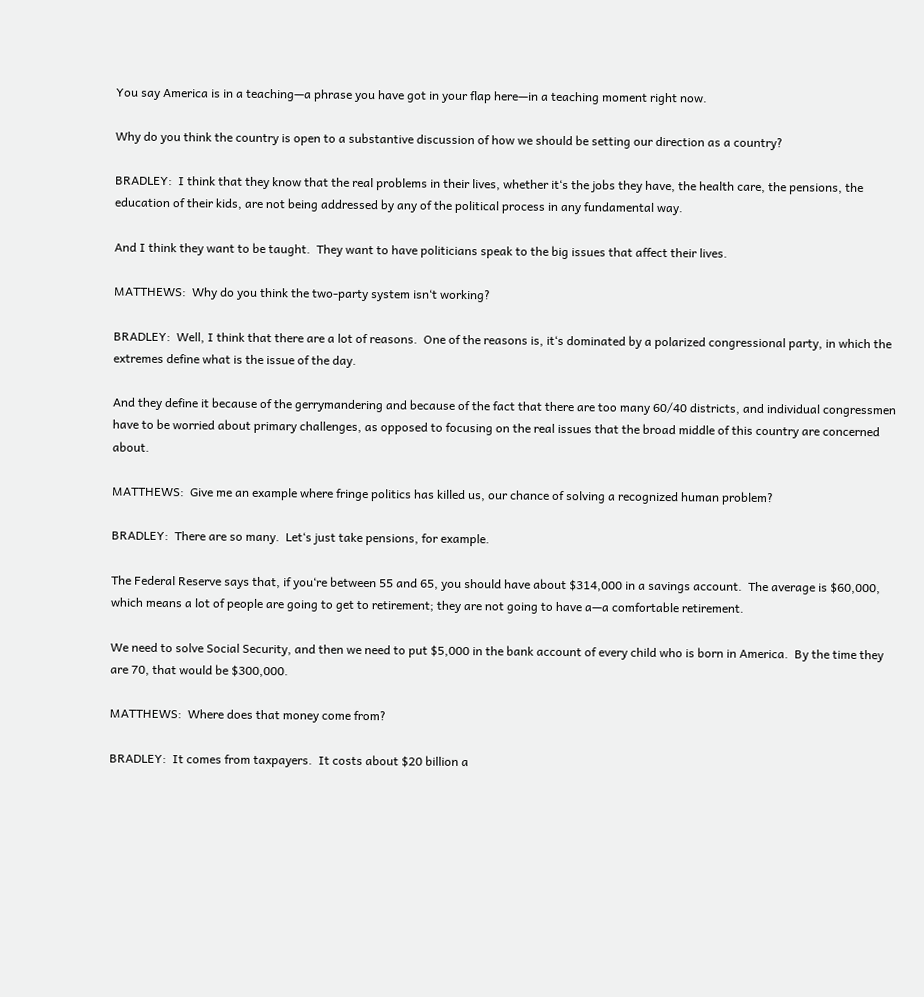You say America is in a teaching—a phrase you have got in your flap here—in a teaching moment right now.

Why do you think the country is open to a substantive discussion of how we should be setting our direction as a country?

BRADLEY:  I think that they know that the real problems in their lives, whether it‘s the jobs they have, the health care, the pensions, the education of their kids, are not being addressed by any of the political process in any fundamental way.

And I think they want to be taught.  They want to have politicians speak to the big issues that affect their lives.

MATTHEWS:  Why do you think the two-party system isn‘t working?

BRADLEY:  Well, I think that there are a lot of reasons.  One of the reasons is, it‘s dominated by a polarized congressional party, in which the extremes define what is the issue of the day.

And they define it because of the gerrymandering and because of the fact that there are too many 60/40 districts, and individual congressmen have to be worried about primary challenges, as opposed to focusing on the real issues that the broad middle of this country are concerned about.

MATTHEWS:  Give me an example where fringe politics has killed us, our chance of solving a recognized human problem?

BRADLEY:  There are so many.  Let‘s just take pensions, for example.

The Federal Reserve says that, if you‘re between 55 and 65, you should have about $314,000 in a savings account.  The average is $60,000, which means a lot of people are going to get to retirement; they are not going to have a—a comfortable retirement.

We need to solve Social Security, and then we need to put $5,000 in the bank account of every child who is born in America.  By the time they are 70, that would be $300,000.

MATTHEWS:  Where does that money come from?

BRADLEY:  It comes from taxpayers.  It costs about $20 billion a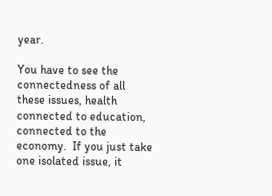year.

You have to see the connectedness of all these issues, health connected to education, connected to the economy.  If you just take one isolated issue, it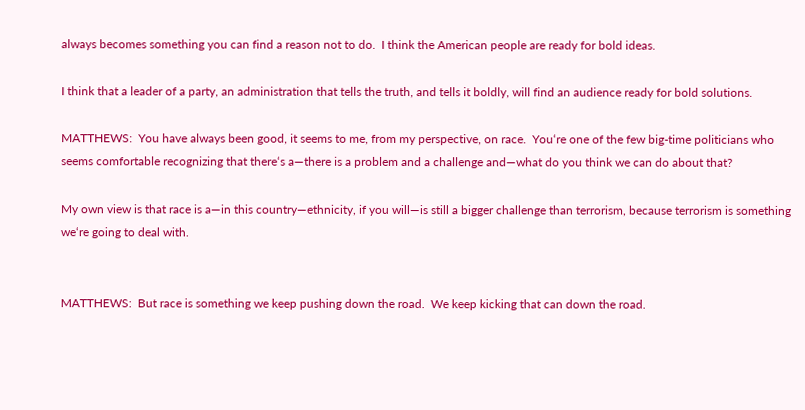always becomes something you can find a reason not to do.  I think the American people are ready for bold ideas.

I think that a leader of a party, an administration that tells the truth, and tells it boldly, will find an audience ready for bold solutions.

MATTHEWS:  You have always been good, it seems to me, from my perspective, on race.  You‘re one of the few big-time politicians who seems comfortable recognizing that there‘s a—there is a problem and a challenge and—what do you think we can do about that?

My own view is that race is a—in this country—ethnicity, if you will—is still a bigger challenge than terrorism, because terrorism is something we‘re going to deal with.


MATTHEWS:  But race is something we keep pushing down the road.  We keep kicking that can down the road.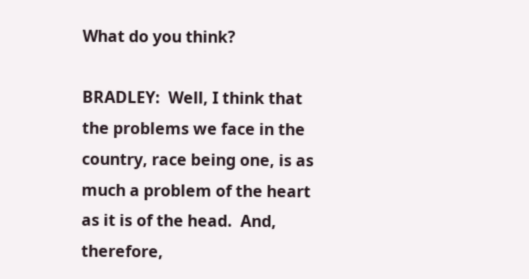What do you think?

BRADLEY:  Well, I think that the problems we face in the country, race being one, is as much a problem of the heart as it is of the head.  And, therefore,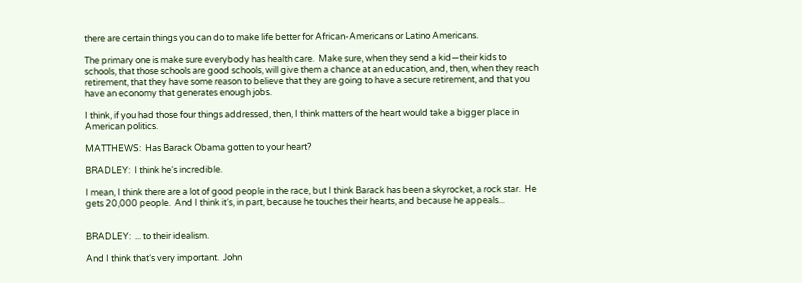there are certain things you can do to make life better for African-Americans or Latino Americans.

The primary one is make sure everybody has health care.  Make sure, when they send a kid—their kids to schools, that those schools are good schools, will give them a chance at an education, and, then, when they reach retirement, that they have some reason to believe that they are going to have a secure retirement, and that you have an economy that generates enough jobs.

I think, if you had those four things addressed, then, I think matters of the heart would take a bigger place in American politics.

MATTHEWS:  Has Barack Obama gotten to your heart?

BRADLEY:  I think he‘s incredible.

I mean, I think there are a lot of good people in the race, but I think Barack has been a skyrocket, a rock star.  He gets 20,000 people.  And I think it‘s, in part, because he touches their hearts, and because he appeals...


BRADLEY:  ... to their idealism.

And I think that‘s very important.  John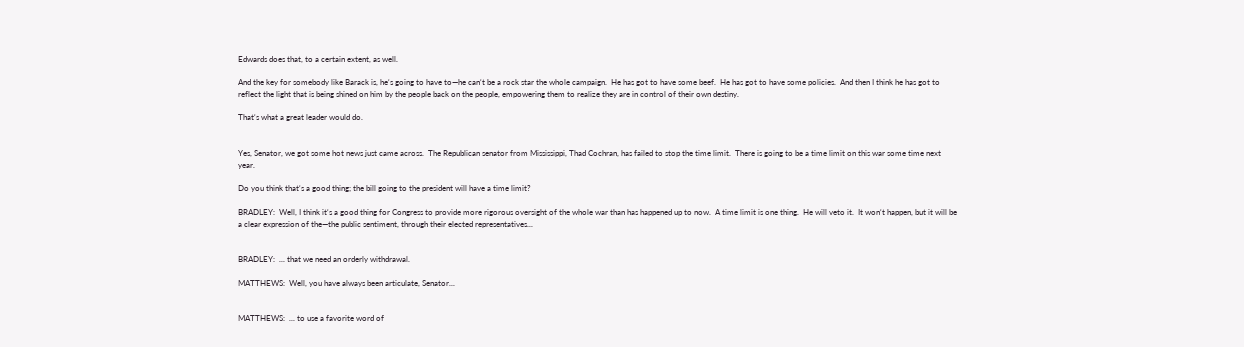Edwards does that, to a certain extent, as well.

And the key for somebody like Barack is, he‘s going to have to—he can‘t be a rock star the whole campaign.  He has got to have some beef.  He has got to have some policies.  And then I think he has got to reflect the light that is being shined on him by the people back on the people, empowering them to realize they are in control of their own destiny.

That‘s what a great leader would do.


Yes, Senator, we got some hot news just came across.  The Republican senator from Mississippi, Thad Cochran, has failed to stop the time limit.  There is going to be a time limit on this war some time next year.

Do you think that‘s a good thing; the bill going to the president will have a time limit?

BRADLEY:  Well, I think it‘s a good thing for Congress to provide more rigorous oversight of the whole war than has happened up to now.  A time limit is one thing.  He will veto it.  It won‘t happen, but it will be a clear expression of the—the public sentiment, through their elected representatives...


BRADLEY:  ... that we need an orderly withdrawal.

MATTHEWS:  Well, you have always been articulate, Senator...


MATTHEWS:  ... to use a favorite word of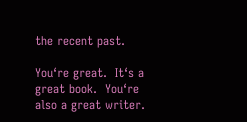the recent past.

You‘re great.  It‘s a great book.  You‘re also a great writer.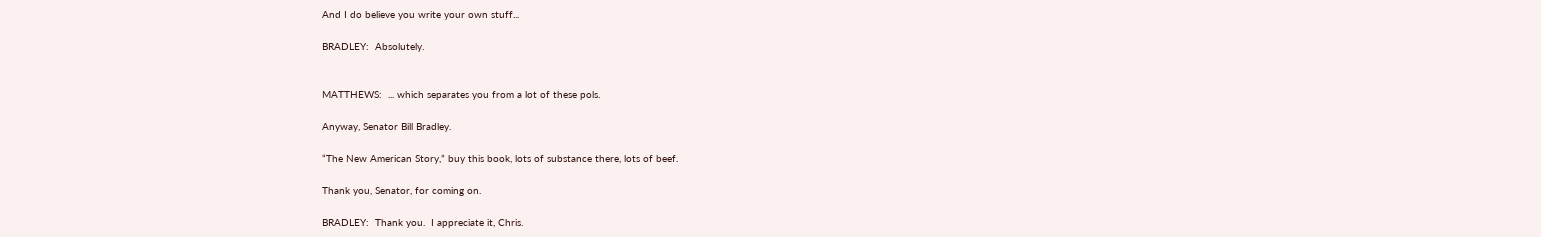And I do believe you write your own stuff...

BRADLEY:  Absolutely.


MATTHEWS:  ... which separates you from a lot of these pols.

Anyway, Senator Bill Bradley.

“The New American Story,” buy this book, lots of substance there, lots of beef.

Thank you, Senator, for coming on.

BRADLEY:  Thank you.  I appreciate it, Chris.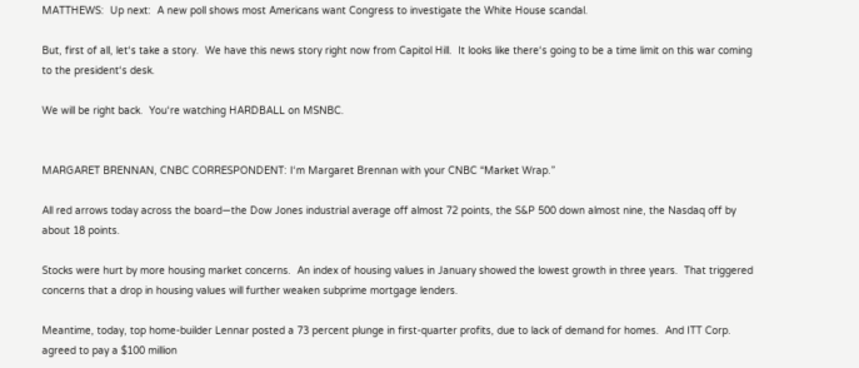MATTHEWS:  Up next:  A new poll shows most Americans want Congress to investigate the White House scandal.

But, first of all, let‘s take a story.  We have this news story right now from Capitol Hill.  It looks like there‘s going to be a time limit on this war coming to the president‘s desk.

We will be right back.  You‘re watching HARDBALL on MSNBC.


MARGARET BRENNAN, CNBC CORRESPONDENT: I‘m Margaret Brennan with your CNBC “Market Wrap.”

All red arrows today across the board—the Dow Jones industrial average off almost 72 points, the S&P 500 down almost nine, the Nasdaq off by about 18 points.

Stocks were hurt by more housing market concerns.  An index of housing values in January showed the lowest growth in three years.  That triggered concerns that a drop in housing values will further weaken subprime mortgage lenders.

Meantime, today, top home-builder Lennar posted a 73 percent plunge in first-quarter profits, due to lack of demand for homes.  And ITT Corp.  agreed to pay a $100 million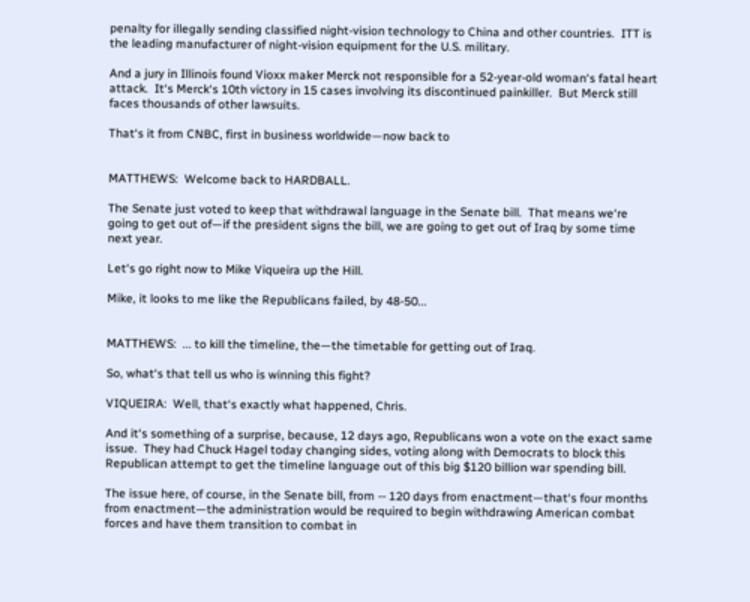penalty for illegally sending classified night-vision technology to China and other countries.  ITT is the leading manufacturer of night-vision equipment for the U.S. military.

And a jury in Illinois found Vioxx maker Merck not responsible for a 52-year-old woman‘s fatal heart attack.  It‘s Merck‘s 10th victory in 15 cases involving its discontinued painkiller.  But Merck still faces thousands of other lawsuits.

That‘s it from CNBC, first in business worldwide—now back to


MATTHEWS:  Welcome back to HARDBALL.

The Senate just voted to keep that withdrawal language in the Senate bill.  That means we‘re going to get out of—if the president signs the bill, we are going to get out of Iraq by some time next year.

Let‘s go right now to Mike Viqueira up the Hill.

Mike, it looks to me like the Republicans failed, by 48-50...


MATTHEWS:  ... to kill the timeline, the—the timetable for getting out of Iraq.

So, what‘s that tell us who is winning this fight?

VIQUEIRA:  Well, that‘s exactly what happened, Chris.

And it‘s something of a surprise, because, 12 days ago, Republicans won a vote on the exact same issue.  They had Chuck Hagel today changing sides, voting along with Democrats to block this Republican attempt to get the timeline language out of this big $120 billion war spending bill.

The issue here, of course, in the Senate bill, from -- 120 days from enactment—that‘s four months from enactment—the administration would be required to begin withdrawing American combat forces and have them transition to combat in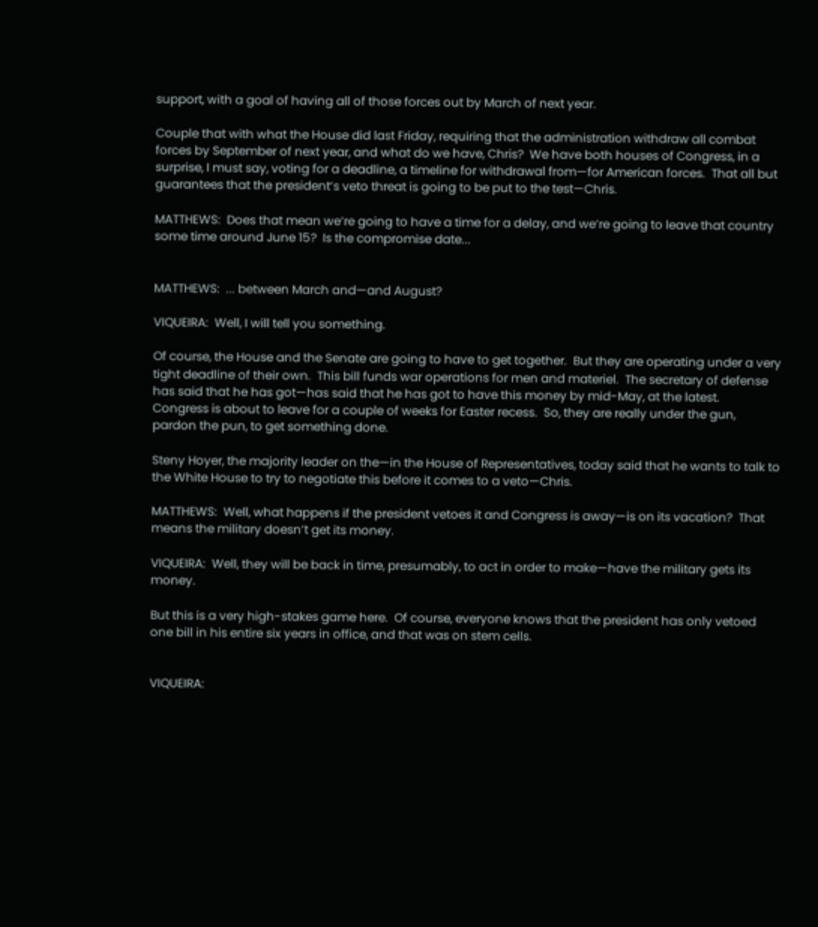support, with a goal of having all of those forces out by March of next year.

Couple that with what the House did last Friday, requiring that the administration withdraw all combat forces by September of next year, and what do we have, Chris?  We have both houses of Congress, in a surprise, I must say, voting for a deadline, a timeline for withdrawal from—for American forces.  That all but guarantees that the president‘s veto threat is going to be put to the test—Chris.

MATTHEWS:  Does that mean we‘re going to have a time for a delay, and we‘re going to leave that country some time around June 15?  Is the compromise date...


MATTHEWS:  ... between March and—and August?

VIQUEIRA:  Well, I will tell you something.

Of course, the House and the Senate are going to have to get together.  But they are operating under a very tight deadline of their own.  This bill funds war operations for men and materiel.  The secretary of defense has said that he has got—has said that he has got to have this money by mid-May, at the latest.  Congress is about to leave for a couple of weeks for Easter recess.  So, they are really under the gun, pardon the pun, to get something done.

Steny Hoyer, the majority leader on the—in the House of Representatives, today said that he wants to talk to the White House to try to negotiate this before it comes to a veto—Chris.

MATTHEWS:  Well, what happens if the president vetoes it and Congress is away—is on its vacation?  That means the military doesn‘t get its money.

VIQUEIRA:  Well, they will be back in time, presumably, to act in order to make—have the military gets its money.

But this is a very high-stakes game here.  Of course, everyone knows that the president has only vetoed one bill in his entire six years in office, and that was on stem cells.


VIQUEIRA: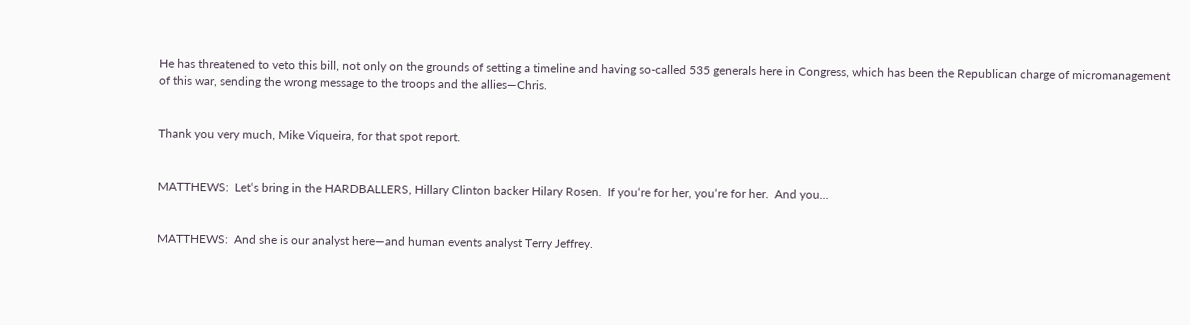He has threatened to veto this bill, not only on the grounds of setting a timeline and having so-called 535 generals here in Congress, which has been the Republican charge of micromanagement of this war, sending the wrong message to the troops and the allies—Chris.


Thank you very much, Mike Viqueira, for that spot report.


MATTHEWS:  Let‘s bring in the HARDBALLERS, Hillary Clinton backer Hilary Rosen.  If you‘re for her, you‘re for her.  And you...


MATTHEWS:  And she is our analyst here—and human events analyst Terry Jeffrey.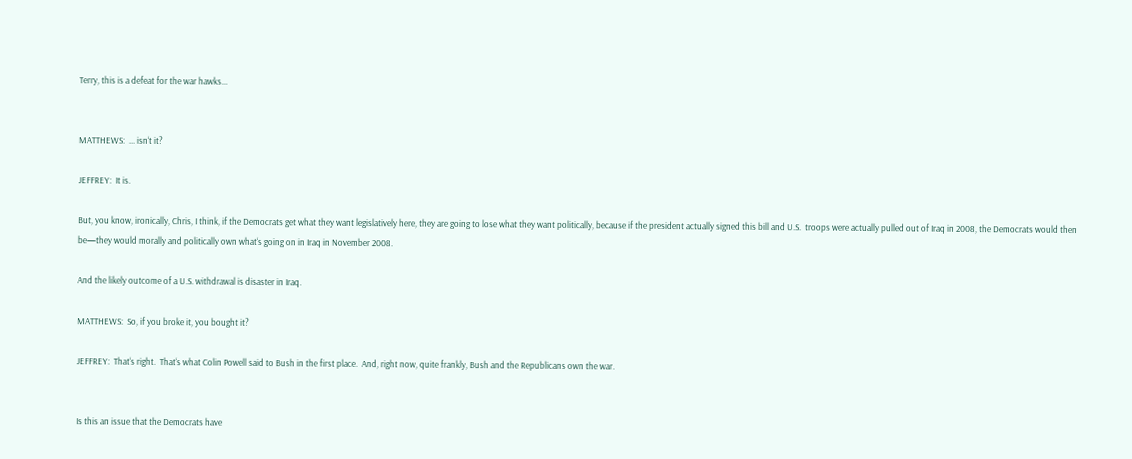Terry, this is a defeat for the war hawks...


MATTHEWS:  ... isn‘t it?

JEFFREY:  It is.

But, you know, ironically, Chris, I think, if the Democrats get what they want legislatively here, they are going to lose what they want politically, because if the president actually signed this bill and U.S.  troops were actually pulled out of Iraq in 2008, the Democrats would then be—they would morally and politically own what‘s going on in Iraq in November 2008.

And the likely outcome of a U.S. withdrawal is disaster in Iraq.

MATTHEWS:  So, if you broke it, you bought it?

JEFFREY:  That‘s right.  That‘s what Colin Powell said to Bush in the first place.  And, right now, quite frankly, Bush and the Republicans own the war.


Is this an issue that the Democrats have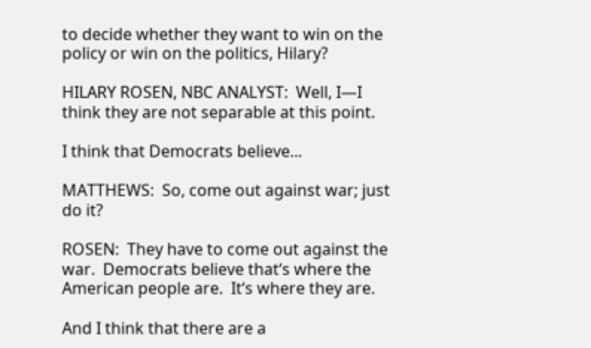to decide whether they want to win on the policy or win on the politics, Hilary?

HILARY ROSEN, NBC ANALYST:  Well, I—I think they are not separable at this point.

I think that Democrats believe...

MATTHEWS:  So, come out against war; just do it?

ROSEN:  They have to come out against the war.  Democrats believe that‘s where the American people are.  It‘s where they are.

And I think that there are a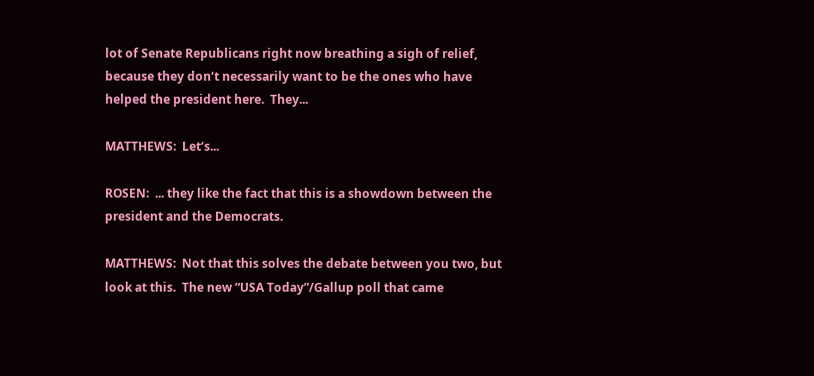lot of Senate Republicans right now breathing a sigh of relief, because they don‘t necessarily want to be the ones who have helped the president here.  They...

MATTHEWS:  Let‘s...

ROSEN:  ... they like the fact that this is a showdown between the president and the Democrats.

MATTHEWS:  Not that this solves the debate between you two, but look at this.  The new “USA Today”/Gallup poll that came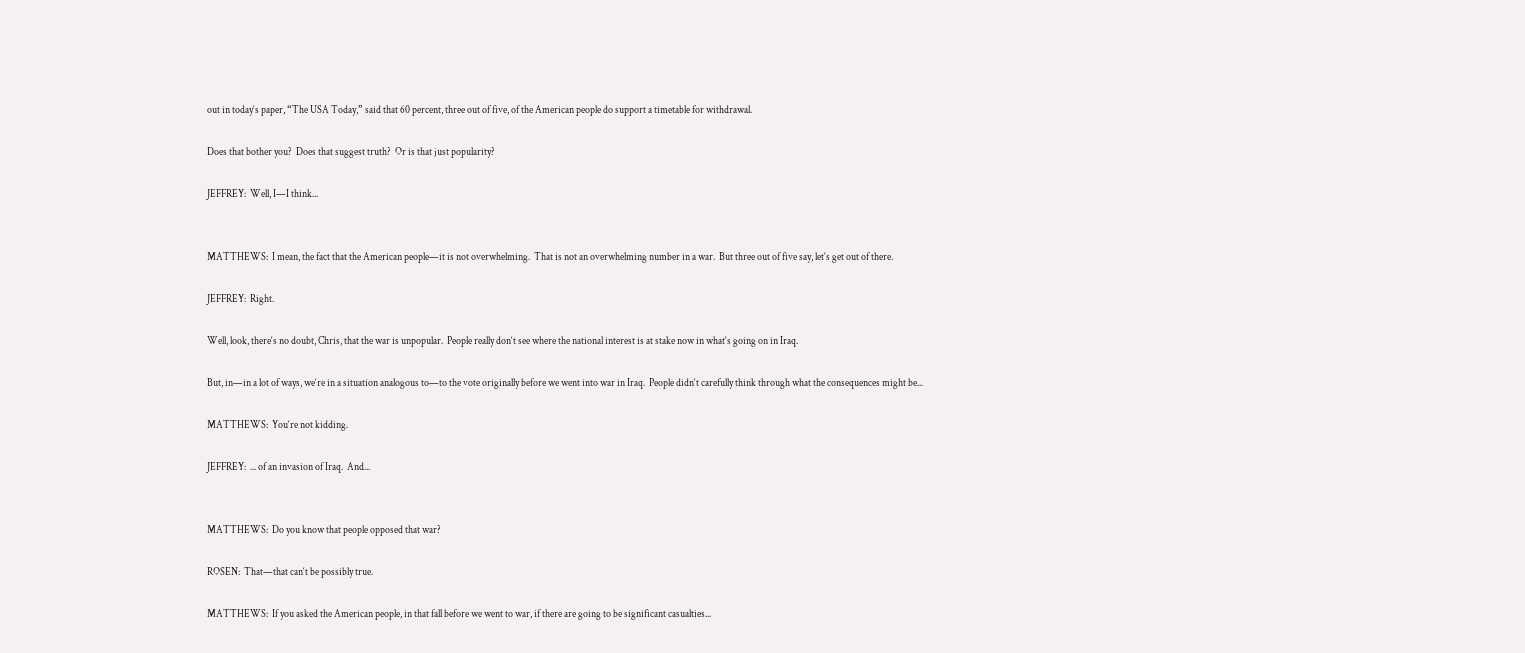out in today‘s paper, “The USA Today,” said that 60 percent, three out of five, of the American people do support a timetable for withdrawal.

Does that bother you?  Does that suggest truth?  Or is that just popularity?

JEFFREY:  Well, I—I think...


MATTHEWS:  I mean, the fact that the American people—it is not overwhelming.  That is not an overwhelming number in a war.  But three out of five say, let‘s get out of there.

JEFFREY:  Right.

Well, look, there‘s no doubt, Chris, that the war is unpopular.  People really don‘t see where the national interest is at stake now in what‘s going on in Iraq.

But, in—in a lot of ways, we‘re in a situation analogous to—to the vote originally before we went into war in Iraq.  People didn‘t carefully think through what the consequences might be...

MATTHEWS:  You‘re not kidding.

JEFFREY:  ... of an invasion of Iraq.  And...


MATTHEWS:  Do you know that people opposed that war?

ROSEN:  That—that can‘t be possibly true.

MATTHEWS:  If you asked the American people, in that fall before we went to war, if there are going to be significant casualties...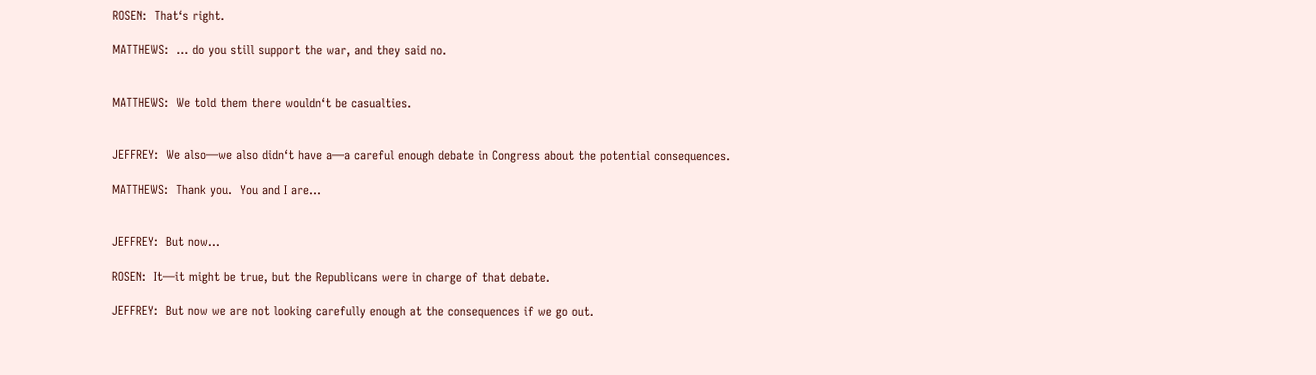ROSEN:  That‘s right.

MATTHEWS:  ... do you still support the war, and they said no.


MATTHEWS:  We told them there wouldn‘t be casualties.


JEFFREY:  We also—we also didn‘t have a—a careful enough debate in Congress about the potential consequences.

MATTHEWS:  Thank you.  You and I are...


JEFFREY:  But now...

ROSEN:  It—it might be true, but the Republicans were in charge of that debate.

JEFFREY:  But now we are not looking carefully enough at the consequences if we go out.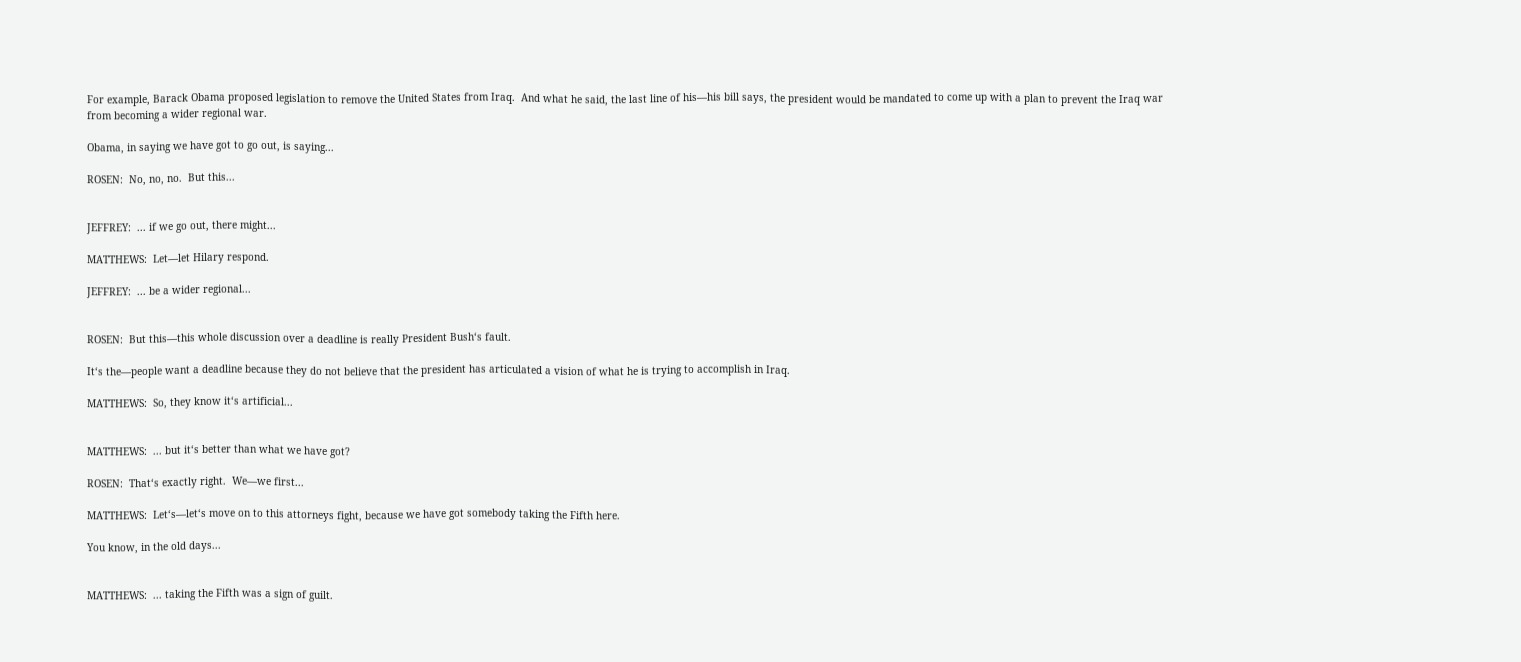For example, Barack Obama proposed legislation to remove the United States from Iraq.  And what he said, the last line of his—his bill says, the president would be mandated to come up with a plan to prevent the Iraq war from becoming a wider regional war.

Obama, in saying we have got to go out, is saying...

ROSEN:  No, no, no.  But this...


JEFFREY:  ... if we go out, there might...

MATTHEWS:  Let—let Hilary respond.

JEFFREY:  ... be a wider regional...


ROSEN:  But this—this whole discussion over a deadline is really President Bush‘s fault.

It‘s the—people want a deadline because they do not believe that the president has articulated a vision of what he is trying to accomplish in Iraq.

MATTHEWS:  So, they know it‘s artificial...


MATTHEWS:  ... but it‘s better than what we have got?

ROSEN:  That‘s exactly right.  We—we first...

MATTHEWS:  Let‘s—let‘s move on to this attorneys fight, because we have got somebody taking the Fifth here.

You know, in the old days...


MATTHEWS:  ... taking the Fifth was a sign of guilt.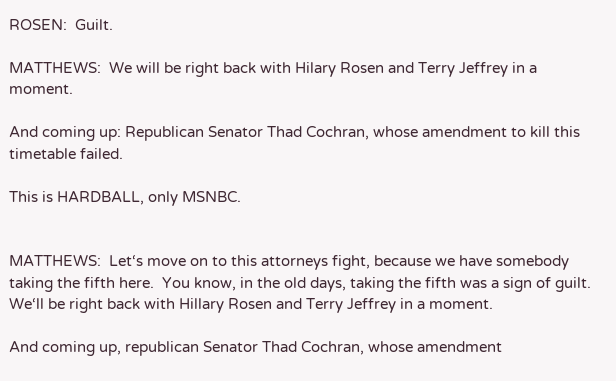ROSEN:  Guilt.

MATTHEWS:  We will be right back with Hilary Rosen and Terry Jeffrey in a moment.

And coming up: Republican Senator Thad Cochran, whose amendment to kill this timetable failed.

This is HARDBALL, only MSNBC.


MATTHEWS:  Let‘s move on to this attorneys fight, because we have somebody taking the fifth here.  You know, in the old days, taking the fifth was a sign of guilt.  We‘ll be right back with Hillary Rosen and Terry Jeffrey in a moment.

And coming up, republican Senator Thad Cochran, whose amendment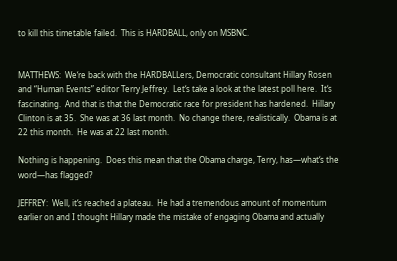to kill this timetable failed.  This is HARDBALL, only on MSBNC.


MATTHEWS:  We‘re back with the HARDBALLers, Democratic consultant Hillary Rosen and “Human Events” editor Terry Jeffrey.  Let‘s take a look at the latest poll here.  It‘s fascinating.  And that is that the Democratic race for president has hardened.  Hillary Clinton is at 35.  She was at 36 last month.  No change there, realistically.  Obama is at 22 this month.  He was at 22 last month.

Nothing is happening.  Does this mean that the Obama charge, Terry, has—what‘s the word—has flagged?

JEFFREY:  Well, it‘s reached a plateau.  He had a tremendous amount of momentum earlier on and I thought Hillary made the mistake of engaging Obama and actually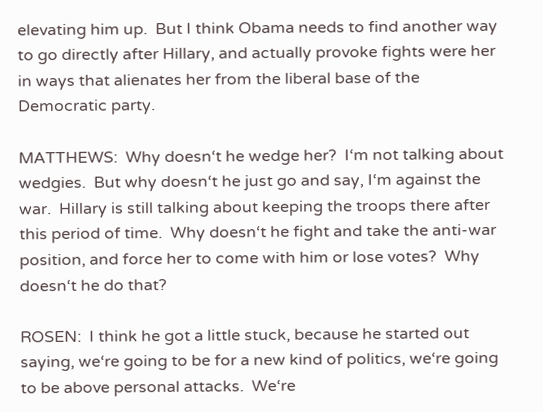elevating him up.  But I think Obama needs to find another way to go directly after Hillary, and actually provoke fights were her in ways that alienates her from the liberal base of the Democratic party.

MATTHEWS:  Why doesn‘t he wedge her?  I‘m not talking about wedgies.  But why doesn‘t he just go and say, I‘m against the war.  Hillary is still talking about keeping the troops there after this period of time.  Why doesn‘t he fight and take the anti-war position, and force her to come with him or lose votes?  Why doesn‘t he do that?

ROSEN:  I think he got a little stuck, because he started out saying, we‘re going to be for a new kind of politics, we‘re going to be above personal attacks.  We‘re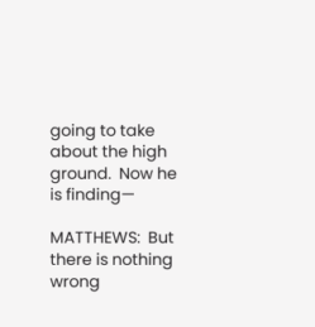going to take about the high ground.  Now he is finding—

MATTHEWS:  But there is nothing wrong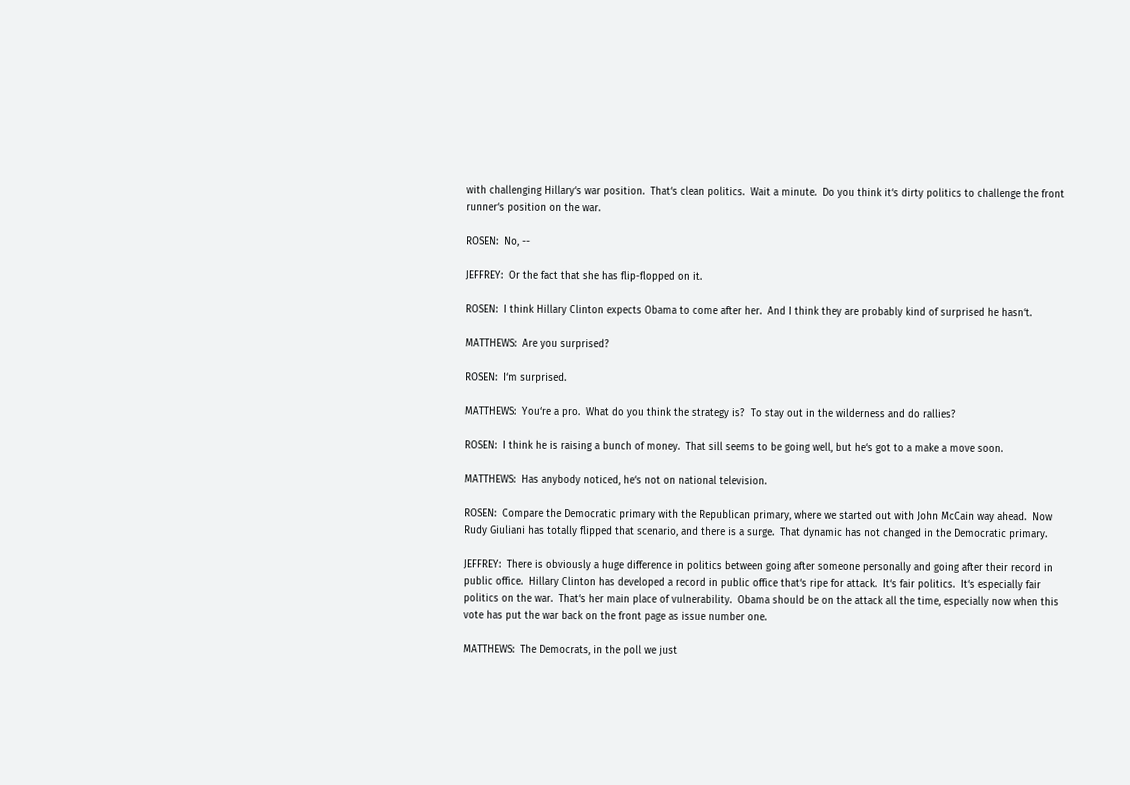with challenging Hillary‘s war position.  That‘s clean politics.  Wait a minute.  Do you think it‘s dirty politics to challenge the front runner‘s position on the war.

ROSEN:  No, --

JEFFREY:  Or the fact that she has flip-flopped on it.

ROSEN:  I think Hillary Clinton expects Obama to come after her.  And I think they are probably kind of surprised he hasn‘t.

MATTHEWS:  Are you surprised?

ROSEN:  I‘m surprised.

MATTHEWS:  You‘re a pro.  What do you think the strategy is?  To stay out in the wilderness and do rallies?

ROSEN:  I think he is raising a bunch of money.  That sill seems to be going well, but he‘s got to a make a move soon.

MATTHEWS:  Has anybody noticed, he‘s not on national television.

ROSEN:  Compare the Democratic primary with the Republican primary, where we started out with John McCain way ahead.  Now Rudy Giuliani has totally flipped that scenario, and there is a surge.  That dynamic has not changed in the Democratic primary.

JEFFREY:  There is obviously a huge difference in politics between going after someone personally and going after their record in public office.  Hillary Clinton has developed a record in public office that‘s ripe for attack.  It‘s fair politics.  It‘s especially fair politics on the war.  That‘s her main place of vulnerability.  Obama should be on the attack all the time, especially now when this vote has put the war back on the front page as issue number one.

MATTHEWS:  The Democrats, in the poll we just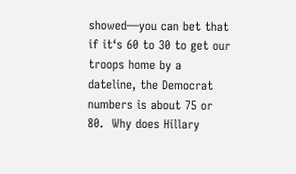showed—you can bet that if it‘s 60 to 30 to get our troops home by a dateline, the Democrat numbers is about 75 or 80.  Why does Hillary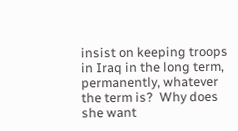insist on keeping troops in Iraq in the long term, permanently, whatever the term is?  Why does she want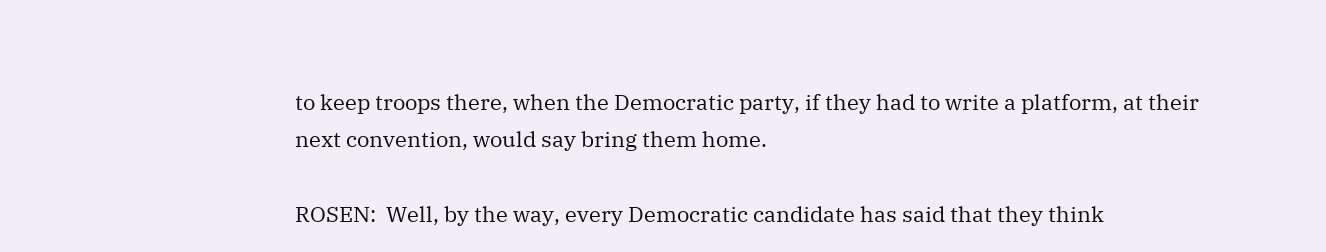to keep troops there, when the Democratic party, if they had to write a platform, at their next convention, would say bring them home.

ROSEN:  Well, by the way, every Democratic candidate has said that they think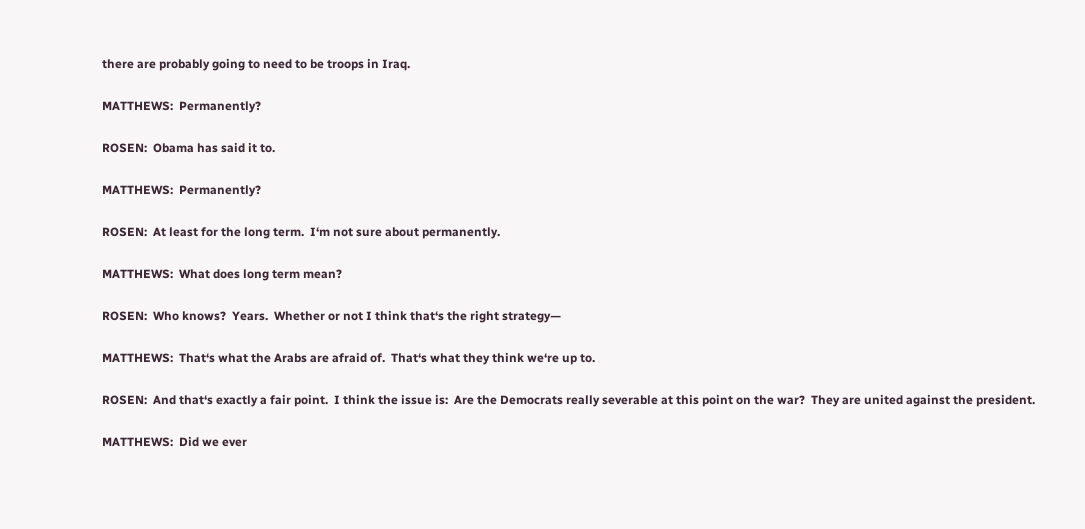there are probably going to need to be troops in Iraq.

MATTHEWS:  Permanently?

ROSEN:  Obama has said it to.

MATTHEWS:  Permanently?

ROSEN:  At least for the long term.  I‘m not sure about permanently.

MATTHEWS:  What does long term mean?

ROSEN:  Who knows?  Years.  Whether or not I think that‘s the right strategy—

MATTHEWS:  That‘s what the Arabs are afraid of.  That‘s what they think we‘re up to.

ROSEN:  And that‘s exactly a fair point.  I think the issue is:  Are the Democrats really severable at this point on the war?  They are united against the president.

MATTHEWS:  Did we ever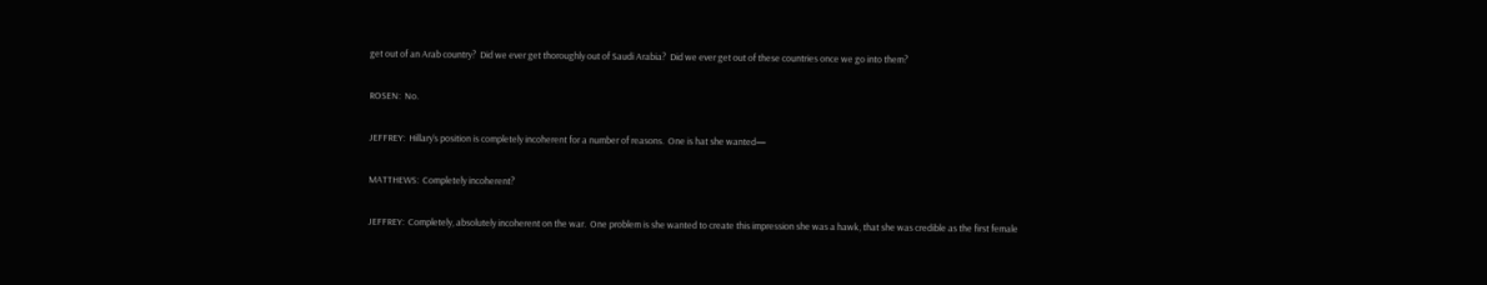get out of an Arab country?  Did we ever get thoroughly out of Saudi Arabia?  Did we ever get out of these countries once we go into them?

ROSEN:  No.

JEFFREY:  Hillary‘s position is completely incoherent for a number of reasons.  One is hat she wanted—

MATTHEWS:  Completely incoherent?

JEFFREY:  Completely, absolutely incoherent on the war.  One problem is she wanted to create this impression she was a hawk, that she was credible as the first female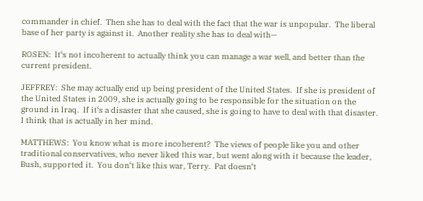commander in chief.  Then she has to deal with the fact that the war is unpopular.  The liberal base of her party is against it.  Another reality she has to deal with—

ROSEN:  It‘s not incoherent to actually think you can manage a war well, and better than the current president.

JEFFREY:  She may actually end up being president of the United States.  If she is president of the United States in 2009, she is actually going to be responsible for the situation on the ground in Iraq.  If it‘s a disaster that she caused, she is going to have to deal with that disaster.  I think that is actually in her mind.

MATTHEWS:  You know what is more incoherent?  The views of people like you and other traditional conservatives, who never liked this war, but went along with it because the leader, Bush, supported it.  You don‘t like this war, Terry.  Pat doesn‘t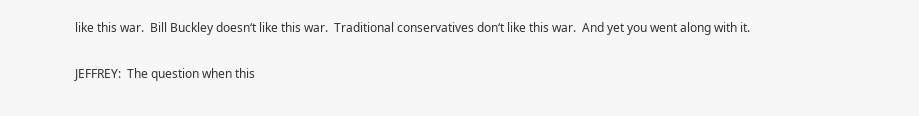like this war.  Bill Buckley doesn‘t like this war.  Traditional conservatives don‘t like this war.  And yet you went along with it.

JEFFREY:  The question when this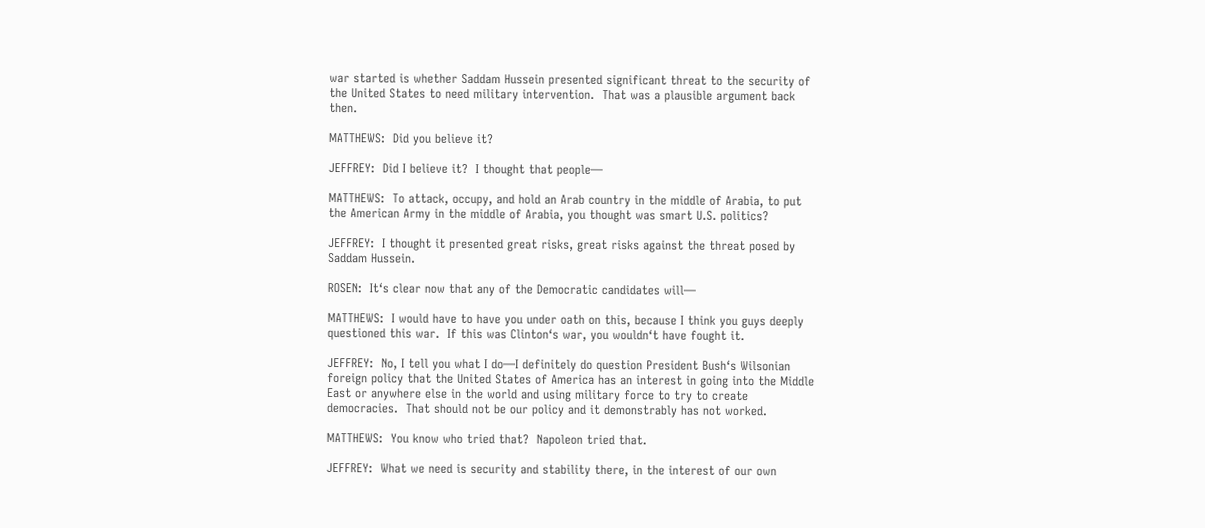war started is whether Saddam Hussein presented significant threat to the security of the United States to need military intervention.  That was a plausible argument back then.

MATTHEWS:  Did you believe it?

JEFFREY:  Did I believe it?  I thought that people—

MATTHEWS:  To attack, occupy, and hold an Arab country in the middle of Arabia, to put the American Army in the middle of Arabia, you thought was smart U.S. politics?

JEFFREY:  I thought it presented great risks, great risks against the threat posed by Saddam Hussein.

ROSEN:  It‘s clear now that any of the Democratic candidates will—

MATTHEWS:  I would have to have you under oath on this, because I think you guys deeply questioned this war.  If this was Clinton‘s war, you wouldn‘t have fought it.

JEFFREY:  No, I tell you what I do—I definitely do question President Bush‘s Wilsonian foreign policy that the United States of America has an interest in going into the Middle East or anywhere else in the world and using military force to try to create democracies.  That should not be our policy and it demonstrably has not worked.

MATTHEWS:  You know who tried that?  Napoleon tried that.

JEFFREY:  What we need is security and stability there, in the interest of our own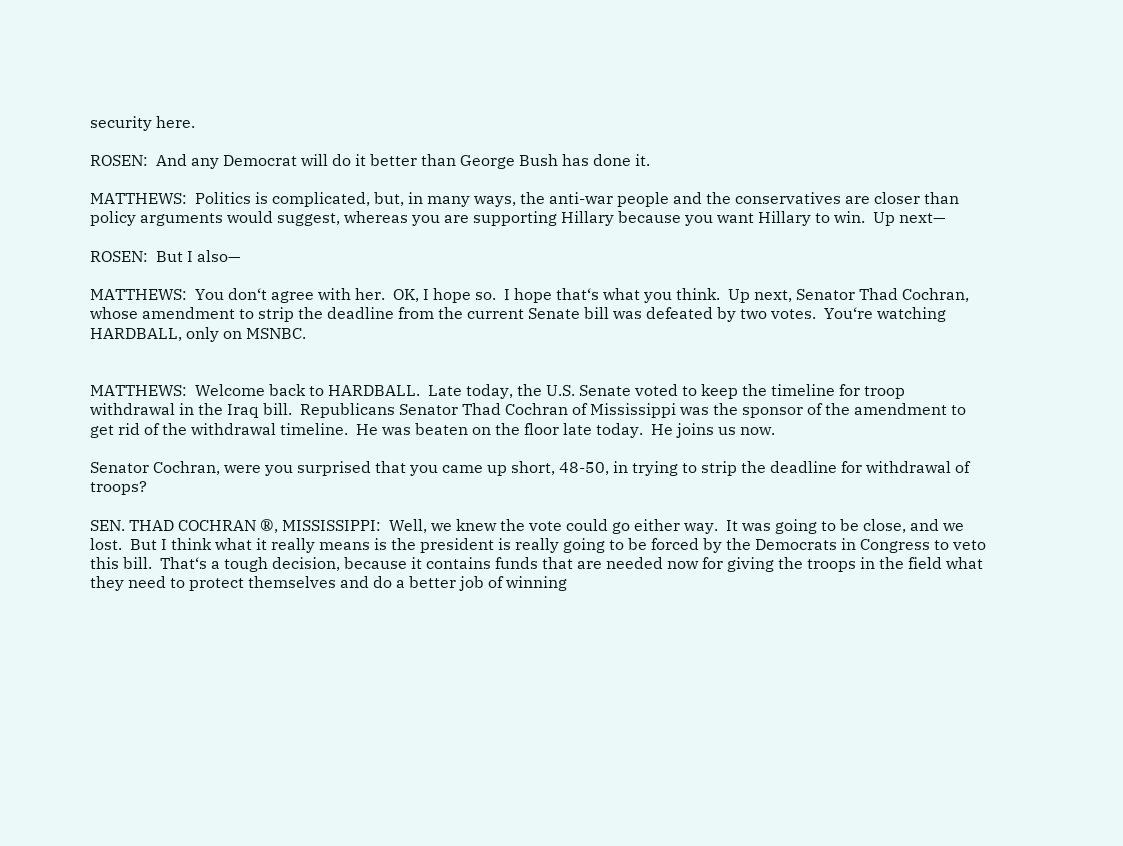security here.

ROSEN:  And any Democrat will do it better than George Bush has done it.

MATTHEWS:  Politics is complicated, but, in many ways, the anti-war people and the conservatives are closer than policy arguments would suggest, whereas you are supporting Hillary because you want Hillary to win.  Up next—

ROSEN:  But I also—

MATTHEWS:  You don‘t agree with her.  OK, I hope so.  I hope that‘s what you think.  Up next, Senator Thad Cochran, whose amendment to strip the deadline from the current Senate bill was defeated by two votes.  You‘re watching HARDBALL, only on MSNBC.


MATTHEWS:  Welcome back to HARDBALL.  Late today, the U.S. Senate voted to keep the timeline for troop withdrawal in the Iraq bill.  Republicans Senator Thad Cochran of Mississippi was the sponsor of the amendment to get rid of the withdrawal timeline.  He was beaten on the floor late today.  He joins us now.

Senator Cochran, were you surprised that you came up short, 48-50, in trying to strip the deadline for withdrawal of troops?

SEN. THAD COCHRAN ®, MISSISSIPPI:  Well, we knew the vote could go either way.  It was going to be close, and we lost.  But I think what it really means is the president is really going to be forced by the Democrats in Congress to veto this bill.  That‘s a tough decision, because it contains funds that are needed now for giving the troops in the field what they need to protect themselves and do a better job of winning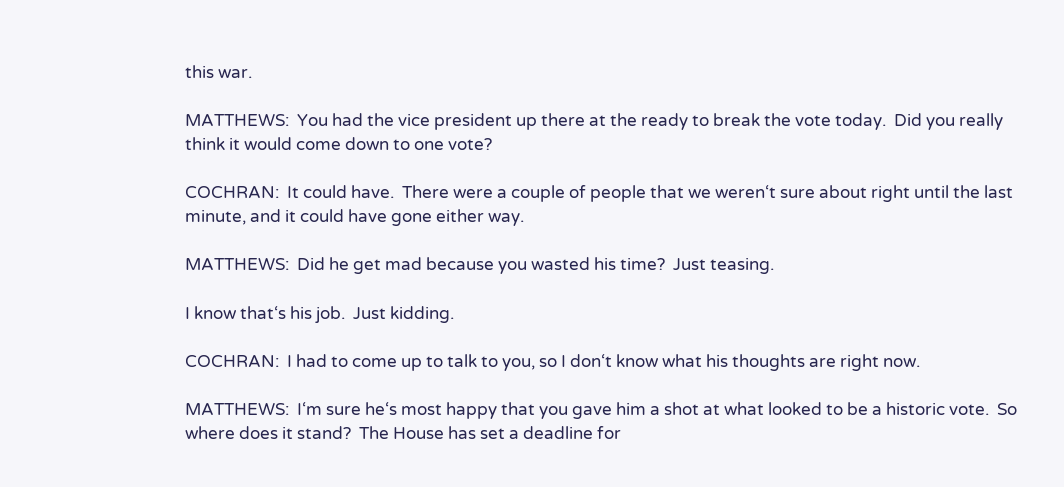this war.

MATTHEWS:  You had the vice president up there at the ready to break the vote today.  Did you really think it would come down to one vote?

COCHRAN:  It could have.  There were a couple of people that we weren‘t sure about right until the last minute, and it could have gone either way.

MATTHEWS:  Did he get mad because you wasted his time?  Just teasing.

I know that‘s his job.  Just kidding.

COCHRAN:  I had to come up to talk to you, so I don‘t know what his thoughts are right now.

MATTHEWS:  I‘m sure he‘s most happy that you gave him a shot at what looked to be a historic vote.  So where does it stand?  The House has set a deadline for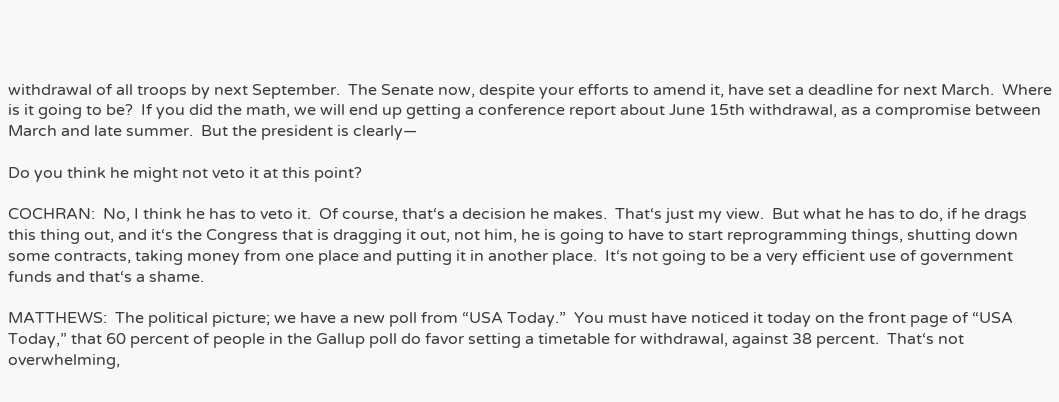withdrawal of all troops by next September.  The Senate now, despite your efforts to amend it, have set a deadline for next March.  Where is it going to be?  If you did the math, we will end up getting a conference report about June 15th withdrawal, as a compromise between March and late summer.  But the president is clearly—

Do you think he might not veto it at this point?

COCHRAN:  No, I think he has to veto it.  Of course, that‘s a decision he makes.  That‘s just my view.  But what he has to do, if he drags this thing out, and it‘s the Congress that is dragging it out, not him, he is going to have to start reprogramming things, shutting down some contracts, taking money from one place and putting it in another place.  It‘s not going to be a very efficient use of government funds and that‘s a shame.

MATTHEWS:  The political picture; we have a new poll from “USA Today.”  You must have noticed it today on the front page of “USA Today,” that 60 percent of people in the Gallup poll do favor setting a timetable for withdrawal, against 38 percent.  That‘s not overwhelming,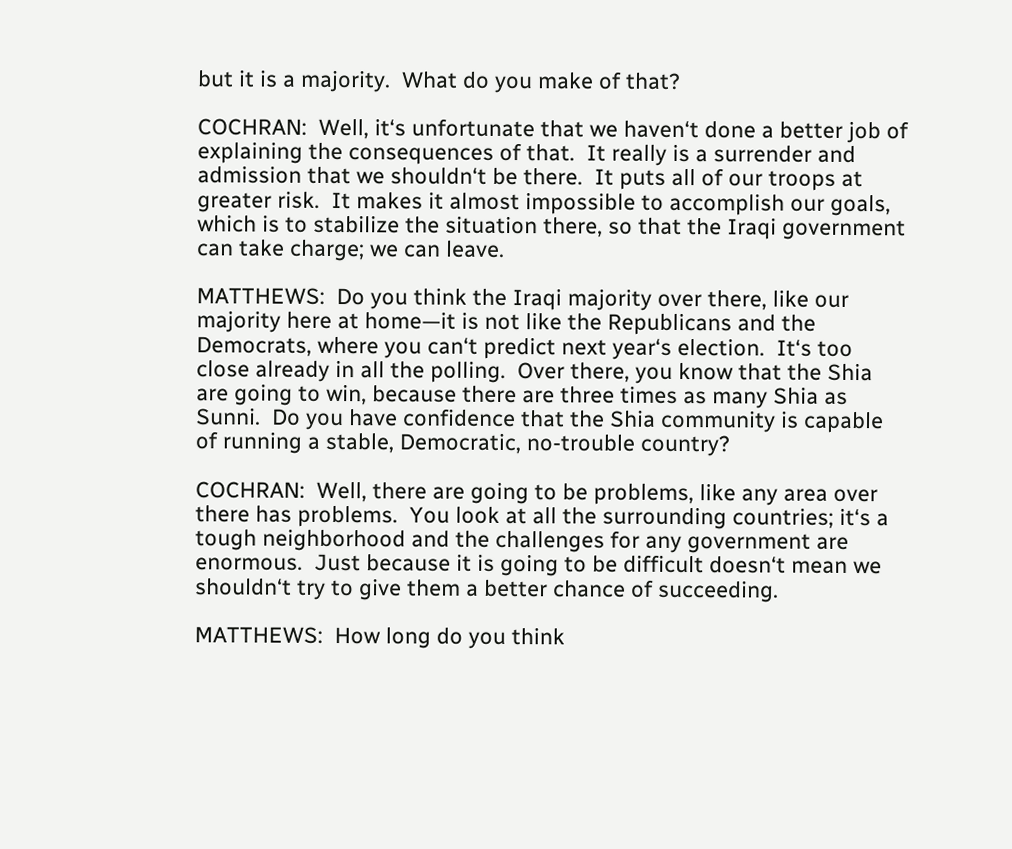but it is a majority.  What do you make of that?

COCHRAN:  Well, it‘s unfortunate that we haven‘t done a better job of explaining the consequences of that.  It really is a surrender and admission that we shouldn‘t be there.  It puts all of our troops at greater risk.  It makes it almost impossible to accomplish our goals, which is to stabilize the situation there, so that the Iraqi government can take charge; we can leave.

MATTHEWS:  Do you think the Iraqi majority over there, like our majority here at home—it is not like the Republicans and the Democrats, where you can‘t predict next year‘s election.  It‘s too close already in all the polling.  Over there, you know that the Shia are going to win, because there are three times as many Shia as Sunni.  Do you have confidence that the Shia community is capable of running a stable, Democratic, no-trouble country?

COCHRAN:  Well, there are going to be problems, like any area over there has problems.  You look at all the surrounding countries; it‘s a tough neighborhood and the challenges for any government are enormous.  Just because it is going to be difficult doesn‘t mean we shouldn‘t try to give them a better chance of succeeding.

MATTHEWS:  How long do you think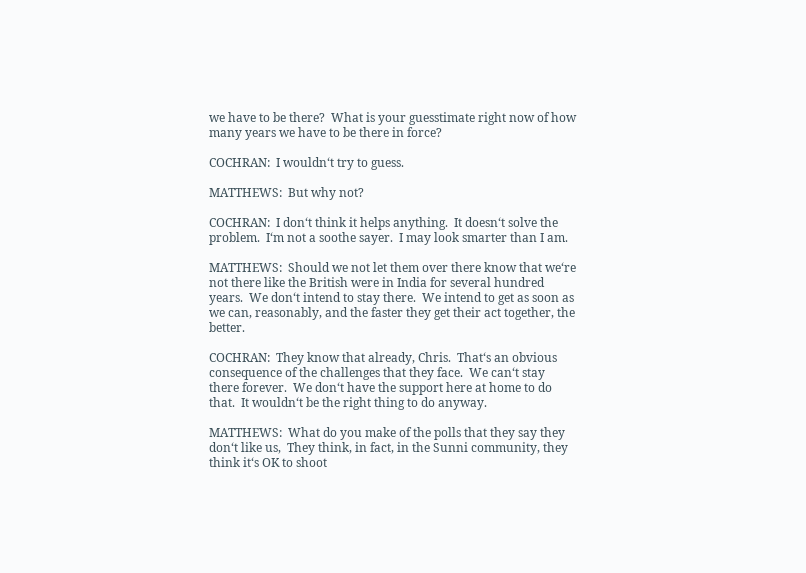we have to be there?  What is your guesstimate right now of how many years we have to be there in force?

COCHRAN:  I wouldn‘t try to guess.

MATTHEWS:  But why not?

COCHRAN:  I don‘t think it helps anything.  It doesn‘t solve the problem.  I‘m not a soothe sayer.  I may look smarter than I am.

MATTHEWS:  Should we not let them over there know that we‘re not there like the British were in India for several hundred years.  We don‘t intend to stay there.  We intend to get as soon as we can, reasonably, and the faster they get their act together, the better.

COCHRAN:  They know that already, Chris.  That‘s an obvious consequence of the challenges that they face.  We can‘t stay there forever.  We don‘t have the support here at home to do that.  It wouldn‘t be the right thing to do anyway.

MATTHEWS:  What do you make of the polls that they say they don‘t like us,  They think, in fact, in the Sunni community, they think it‘s OK to shoot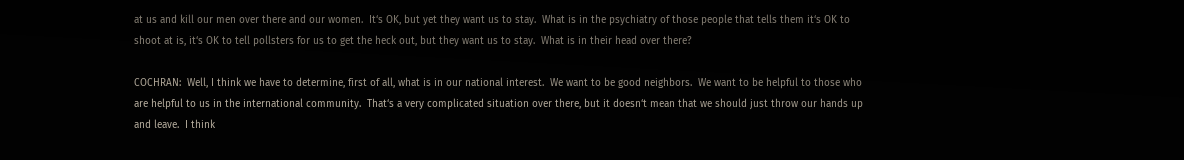at us and kill our men over there and our women.  It‘s OK, but yet they want us to stay.  What is in the psychiatry of those people that tells them it‘s OK to shoot at is, it‘s OK to tell pollsters for us to get the heck out, but they want us to stay.  What is in their head over there?

COCHRAN:  Well, I think we have to determine, first of all, what is in our national interest.  We want to be good neighbors.  We want to be helpful to those who are helpful to us in the international community.  That‘s a very complicated situation over there, but it doesn‘t mean that we should just throw our hands up and leave.  I think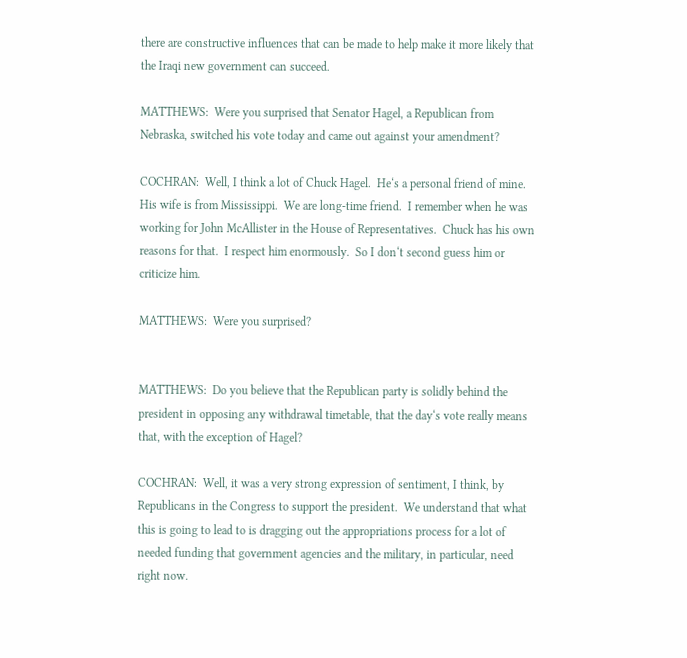there are constructive influences that can be made to help make it more likely that the Iraqi new government can succeed.

MATTHEWS:  Were you surprised that Senator Hagel, a Republican from Nebraska, switched his vote today and came out against your amendment?

COCHRAN:  Well, I think a lot of Chuck Hagel.  He‘s a personal friend of mine.  His wife is from Mississippi.  We are long-time friend.  I remember when he was working for John McAllister in the House of Representatives.  Chuck has his own reasons for that.  I respect him enormously.  So I don‘t second guess him or criticize him.

MATTHEWS:  Were you surprised?


MATTHEWS:  Do you believe that the Republican party is solidly behind the president in opposing any withdrawal timetable, that the day‘s vote really means that, with the exception of Hagel?

COCHRAN:  Well, it was a very strong expression of sentiment, I think, by Republicans in the Congress to support the president.  We understand that what this is going to lead to is dragging out the appropriations process for a lot of needed funding that government agencies and the military, in particular, need right now.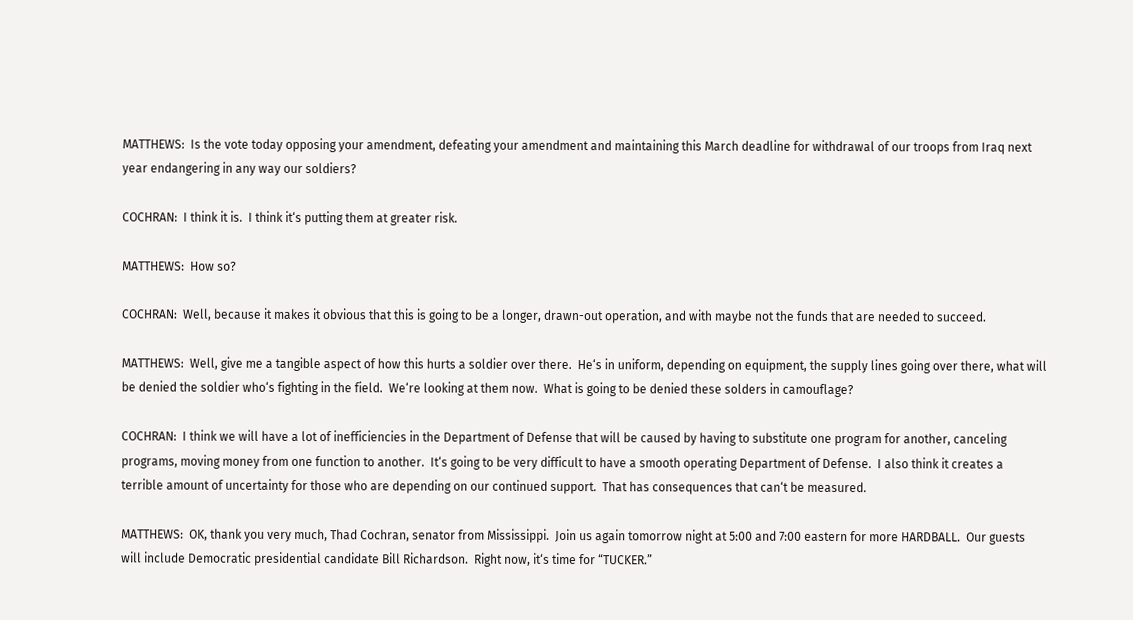MATTHEWS:  Is the vote today opposing your amendment, defeating your amendment and maintaining this March deadline for withdrawal of our troops from Iraq next year endangering in any way our soldiers?

COCHRAN:  I think it is.  I think it‘s putting them at greater risk.

MATTHEWS:  How so?

COCHRAN:  Well, because it makes it obvious that this is going to be a longer, drawn-out operation, and with maybe not the funds that are needed to succeed.

MATTHEWS:  Well, give me a tangible aspect of how this hurts a soldier over there.  He‘s in uniform, depending on equipment, the supply lines going over there, what will be denied the soldier who‘s fighting in the field.  We‘re looking at them now.  What is going to be denied these solders in camouflage?

COCHRAN:  I think we will have a lot of inefficiencies in the Department of Defense that will be caused by having to substitute one program for another, canceling programs, moving money from one function to another.  It‘s going to be very difficult to have a smooth operating Department of Defense.  I also think it creates a terrible amount of uncertainty for those who are depending on our continued support.  That has consequences that can‘t be measured.

MATTHEWS:  OK, thank you very much, Thad Cochran, senator from Mississippi.  Join us again tomorrow night at 5:00 and 7:00 eastern for more HARDBALL.  Our guests will include Democratic presidential candidate Bill Richardson.  Right now, it‘s time for “TUCKER.”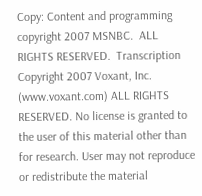Copy: Content and programming copyright 2007 MSNBC.  ALL RIGHTS RESERVED.  Transcription Copyright 2007 Voxant, Inc. (www.voxant.com) ALL RIGHTS  RESERVED. No license is granted to the user of this material other than for research. User may not reproduce or redistribute the material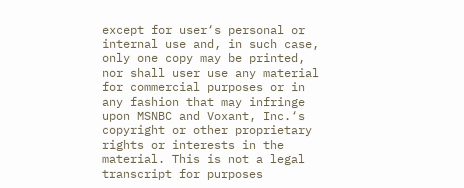except for user‘s personal or internal use and, in such case, only one copy may be printed, nor shall user use any material for commercial purposes or in any fashion that may infringe upon MSNBC and Voxant, Inc.‘s copyright or other proprietary rights or interests in the material. This is not a legal transcript for purposes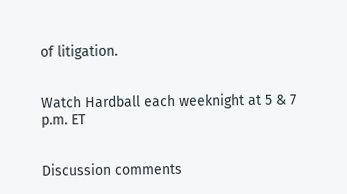of litigation.


Watch Hardball each weeknight at 5 & 7 p.m. ET


Discussion comments